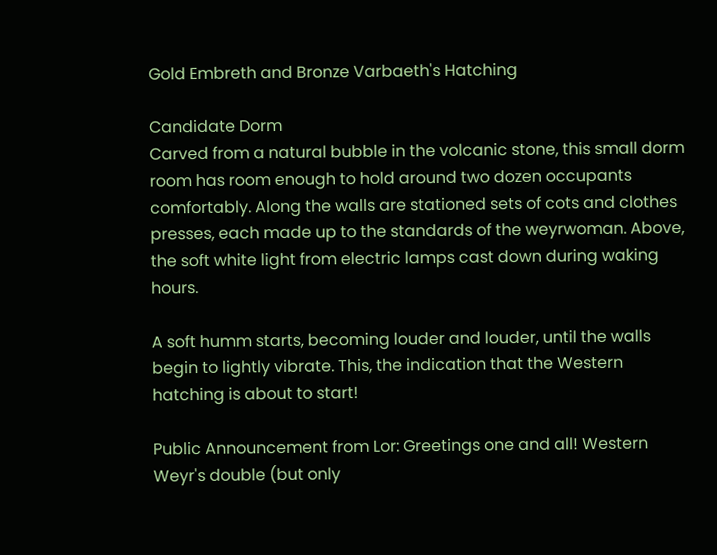Gold Embreth and Bronze Varbaeth's Hatching

Candidate Dorm
Carved from a natural bubble in the volcanic stone, this small dorm room has room enough to hold around two dozen occupants comfortably. Along the walls are stationed sets of cots and clothes presses, each made up to the standards of the weyrwoman. Above, the soft white light from electric lamps cast down during waking hours.

A soft humm starts, becoming louder and louder, until the walls begin to lightly vibrate. This, the indication that the Western hatching is about to start!

Public Announcement from Lor: Greetings one and all! Western Weyr's double (but only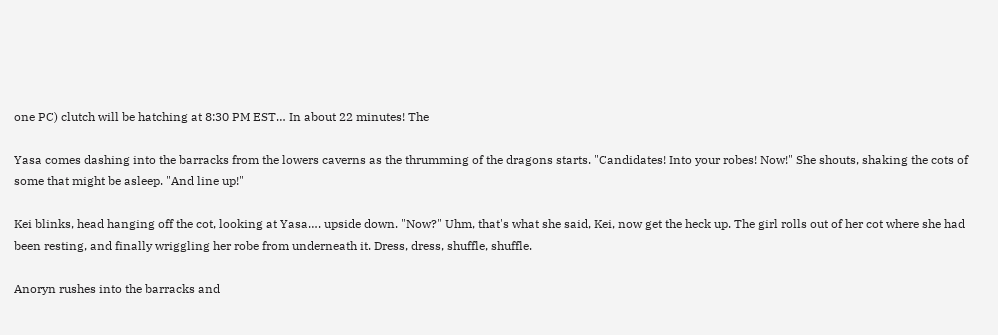one PC) clutch will be hatching at 8:30 PM EST… In about 22 minutes! The

Yasa comes dashing into the barracks from the lowers caverns as the thrumming of the dragons starts. "Candidates! Into your robes! Now!" She shouts, shaking the cots of some that might be asleep. "And line up!"

Kei blinks, head hanging off the cot, looking at Yasa…. upside down. "Now?" Uhm, that's what she said, Kei, now get the heck up. The girl rolls out of her cot where she had been resting, and finally wriggling her robe from underneath it. Dress, dress, shuffle, shuffle.

Anoryn rushes into the barracks and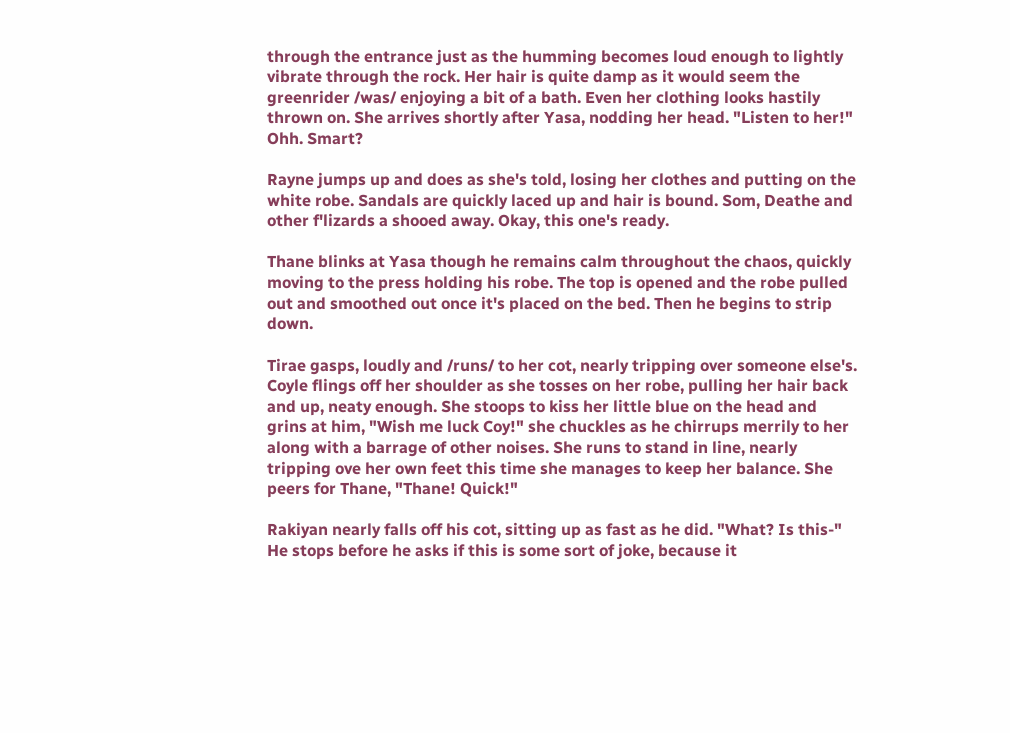through the entrance just as the humming becomes loud enough to lightly vibrate through the rock. Her hair is quite damp as it would seem the greenrider /was/ enjoying a bit of a bath. Even her clothing looks hastily thrown on. She arrives shortly after Yasa, nodding her head. "Listen to her!" Ohh. Smart?

Rayne jumps up and does as she's told, losing her clothes and putting on the white robe. Sandals are quickly laced up and hair is bound. Som, Deathe and other f'lizards a shooed away. Okay, this one's ready.

Thane blinks at Yasa though he remains calm throughout the chaos, quickly moving to the press holding his robe. The top is opened and the robe pulled out and smoothed out once it's placed on the bed. Then he begins to strip down.

Tirae gasps, loudly and /runs/ to her cot, nearly tripping over someone else's. Coyle flings off her shoulder as she tosses on her robe, pulling her hair back and up, neaty enough. She stoops to kiss her little blue on the head and grins at him, "Wish me luck Coy!" she chuckles as he chirrups merrily to her along with a barrage of other noises. She runs to stand in line, nearly tripping ove her own feet this time she manages to keep her balance. She peers for Thane, "Thane! Quick!"

Rakiyan nearly falls off his cot, sitting up as fast as he did. "What? Is this-" He stops before he asks if this is some sort of joke, because it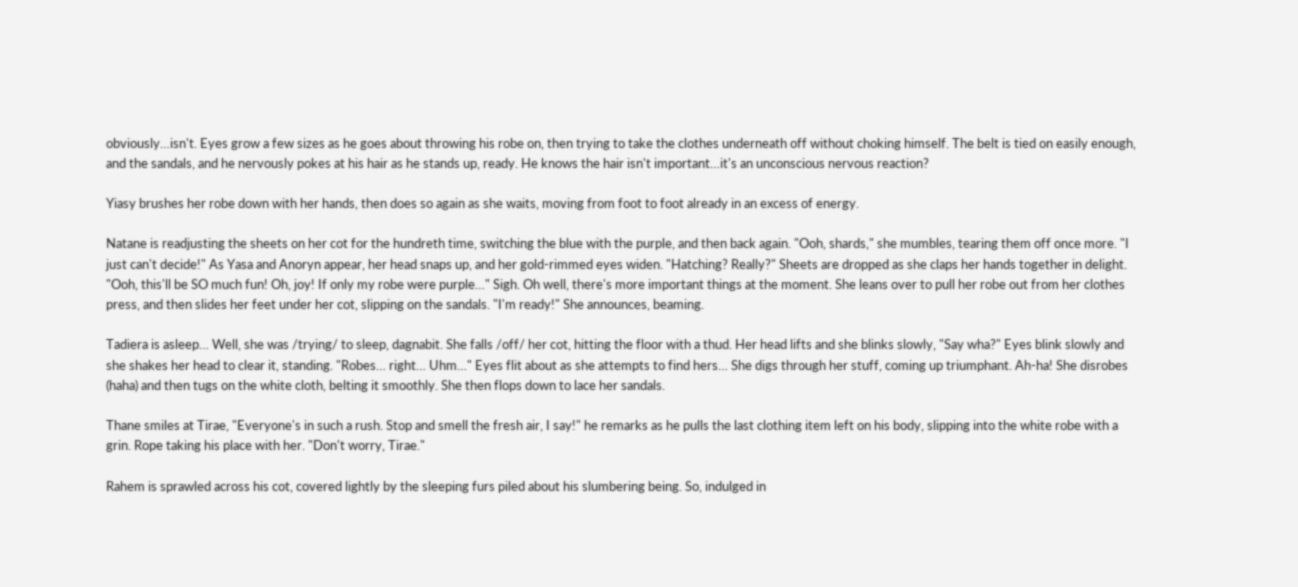obviously…isn't. Eyes grow a few sizes as he goes about throwing his robe on, then trying to take the clothes underneath off without choking himself. The belt is tied on easily enough, and the sandals, and he nervously pokes at his hair as he stands up, ready. He knows the hair isn't important…it's an unconscious nervous reaction?

Yiasy brushes her robe down with her hands, then does so again as she waits, moving from foot to foot already in an excess of energy.

Natane is readjusting the sheets on her cot for the hundreth time, switching the blue with the purple, and then back again. "Ooh, shards," she mumbles, tearing them off once more. "I just can't decide!" As Yasa and Anoryn appear, her head snaps up, and her gold-rimmed eyes widen. "Hatching? Really?" Sheets are dropped as she claps her hands together in delight. "Ooh, this'll be SO much fun! Oh, joy! If only my robe were purple…" Sigh. Oh well, there's more important things at the moment. She leans over to pull her robe out from her clothes press, and then slides her feet under her cot, slipping on the sandals. "I'm ready!" She announces, beaming.

Tadiera is asleep… Well, she was /trying/ to sleep, dagnabit. She falls /off/ her cot, hitting the floor with a thud. Her head lifts and she blinks slowly, "Say wha?" Eyes blink slowly and she shakes her head to clear it, standing. "Robes… right… Uhm…" Eyes flit about as she attempts to find hers… She digs through her stuff, coming up triumphant. Ah-ha! She disrobes (haha) and then tugs on the white cloth, belting it smoothly. She then flops down to lace her sandals.

Thane smiles at Tirae, "Everyone's in such a rush. Stop and smell the fresh air, I say!" he remarks as he pulls the last clothing item left on his body, slipping into the white robe with a grin. Rope taking his place with her. "Don't worry, Tirae."

Rahem is sprawled across his cot, covered lightly by the sleeping furs piled about his slumbering being. So, indulged in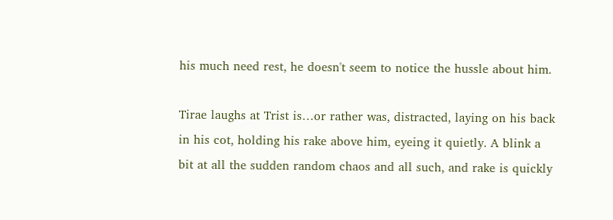his much need rest, he doesn't seem to notice the hussle about him.

Tirae laughs at Trist is…or rather was, distracted, laying on his back in his cot, holding his rake above him, eyeing it quietly. A blink a bit at all the sudden random chaos and all such, and rake is quickly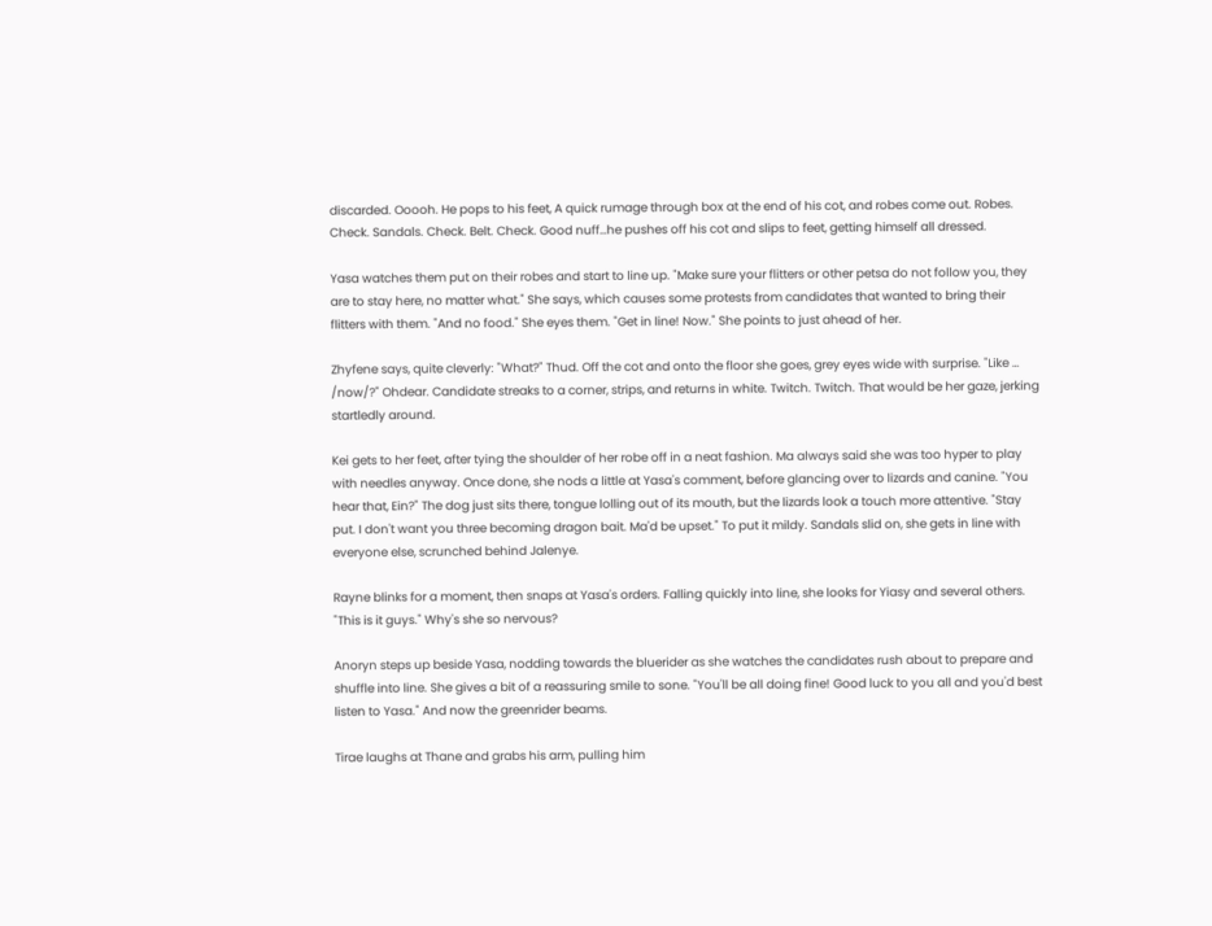discarded. Ooooh. He pops to his feet, A quick rumage through box at the end of his cot, and robes come out. Robes. Check. Sandals. Check. Belt. Check. Good nuff…he pushes off his cot and slips to feet, getting himself all dressed.

Yasa watches them put on their robes and start to line up. "Make sure your flitters or other petsa do not follow you, they are to stay here, no matter what." She says, which causes some protests from candidates that wanted to bring their flitters with them. "And no food." She eyes them. "Get in line! Now." She points to just ahead of her.

Zhyfene says, quite cleverly: "What?" Thud. Off the cot and onto the floor she goes, grey eyes wide with surprise. "Like … /now/?" Ohdear. Candidate streaks to a corner, strips, and returns in white. Twitch. Twitch. That would be her gaze, jerking startledly around.

Kei gets to her feet, after tying the shoulder of her robe off in a neat fashion. Ma always said she was too hyper to play with needles anyway. Once done, she nods a little at Yasa's comment, before glancing over to lizards and canine. "You hear that, Ein?" The dog just sits there, tongue lolling out of its mouth, but the lizards look a touch more attentive. "Stay put. I don't want you three becoming dragon bait. Ma'd be upset." To put it mildy. Sandals slid on, she gets in line with everyone else, scrunched behind Jalenye.

Rayne blinks for a moment, then snaps at Yasa's orders. Falling quickly into line, she looks for Yiasy and several others. "This is it guys." Why's she so nervous?

Anoryn steps up beside Yasa, nodding towards the bluerider as she watches the candidates rush about to prepare and shuffle into line. She gives a bit of a reassuring smile to sone. "You'll be all doing fine! Good luck to you all and you'd best listen to Yasa." And now the greenrider beams.

Tirae laughs at Thane and grabs his arm, pulling him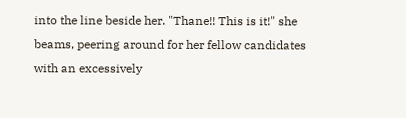into the line beside her. "Thane!! This is it!" she beams, peering around for her fellow candidates with an excessively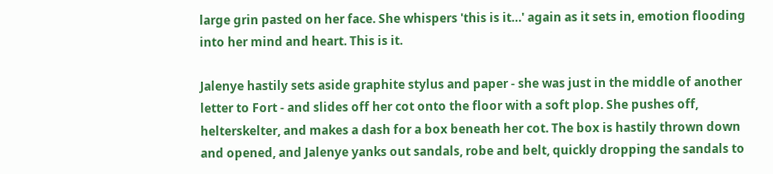large grin pasted on her face. She whispers 'this is it…' again as it sets in, emotion flooding into her mind and heart. This is it.

Jalenye hastily sets aside graphite stylus and paper - she was just in the middle of another letter to Fort - and slides off her cot onto the floor with a soft plop. She pushes off, helterskelter, and makes a dash for a box beneath her cot. The box is hastily thrown down and opened, and Jalenye yanks out sandals, robe and belt, quickly dropping the sandals to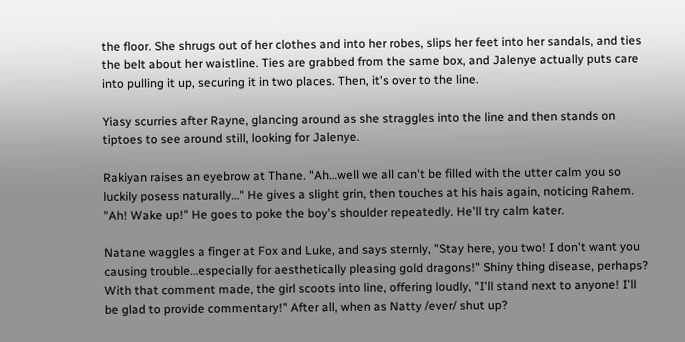the floor. She shrugs out of her clothes and into her robes, slips her feet into her sandals, and ties the belt about her waistline. Ties are grabbed from the same box, and Jalenye actually puts care into pulling it up, securing it in two places. Then, it's over to the line.

Yiasy scurries after Rayne, glancing around as she straggles into the line and then stands on tiptoes to see around still, looking for Jalenye.

Rakiyan raises an eyebrow at Thane. "Ah…well we all can't be filled with the utter calm you so luckily posess naturally…" He gives a slight grin, then touches at his hais again, noticing Rahem. "Ah! Wake up!" He goes to poke the boy's shoulder repeatedly. He'll try calm kater.

Natane waggles a finger at Fox and Luke, and says sternly, "Stay here, you two! I don't want you causing trouble…especially for aesthetically pleasing gold dragons!" Shiny thing disease, perhaps? With that comment made, the girl scoots into line, offering loudly, "I'll stand next to anyone! I'll be glad to provide commentary!" After all, when as Natty /ever/ shut up?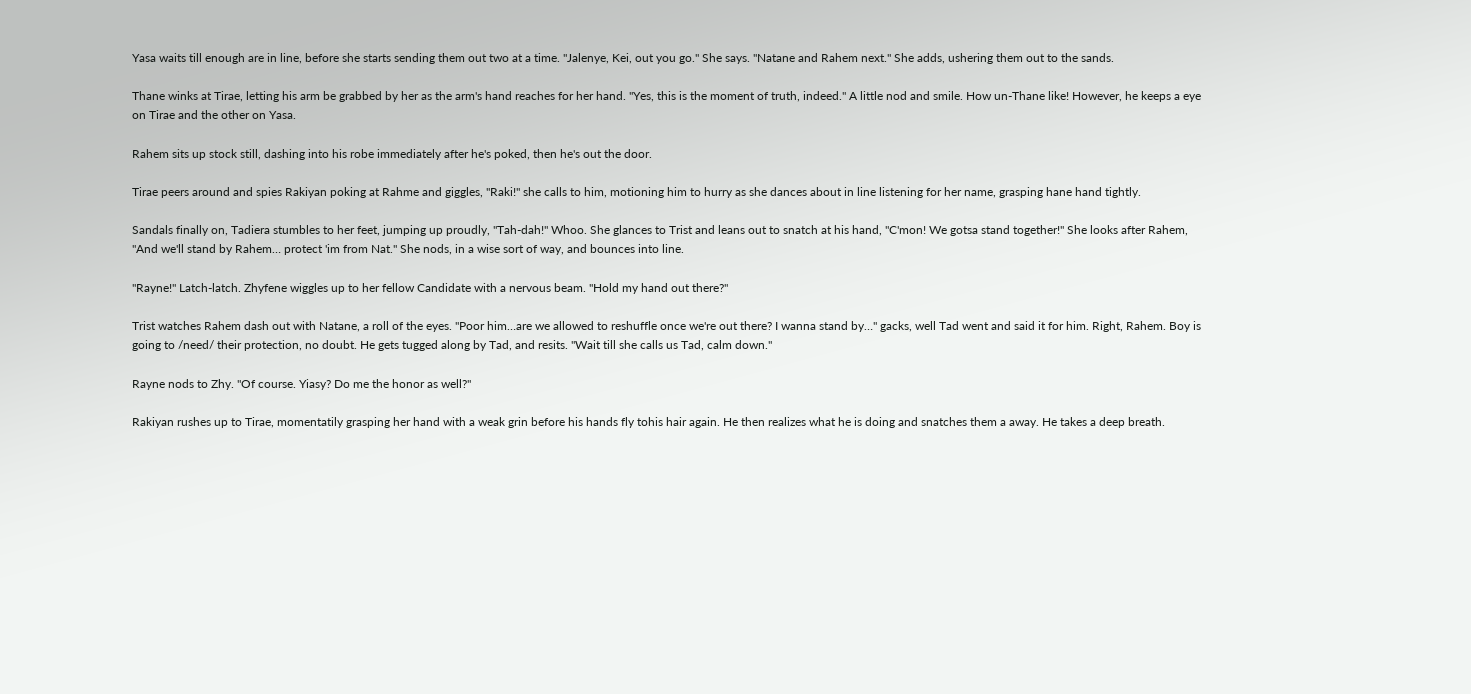Yasa waits till enough are in line, before she starts sending them out two at a time. "Jalenye, Kei, out you go." She says. "Natane and Rahem next." She adds, ushering them out to the sands.

Thane winks at Tirae, letting his arm be grabbed by her as the arm's hand reaches for her hand. "Yes, this is the moment of truth, indeed." A little nod and smile. How un-Thane like! However, he keeps a eye on Tirae and the other on Yasa.

Rahem sits up stock still, dashing into his robe immediately after he's poked, then he's out the door.

Tirae peers around and spies Rakiyan poking at Rahme and giggles, "Raki!" she calls to him, motioning him to hurry as she dances about in line listening for her name, grasping hane hand tightly.

Sandals finally on, Tadiera stumbles to her feet, jumping up proudly, "Tah-dah!" Whoo. She glances to Trist and leans out to snatch at his hand, "C'mon! We gotsa stand together!" She looks after Rahem, "And we'll stand by Rahem… protect 'im from Nat." She nods, in a wise sort of way, and bounces into line.

"Rayne!" Latch-latch. Zhyfene wiggles up to her fellow Candidate with a nervous beam. "Hold my hand out there?"

Trist watches Rahem dash out with Natane, a roll of the eyes. "Poor him…are we allowed to reshuffle once we're out there? I wanna stand by…" gacks, well Tad went and said it for him. Right, Rahem. Boy is going to /need/ their protection, no doubt. He gets tugged along by Tad, and resits. "Wait till she calls us Tad, calm down."

Rayne nods to Zhy. "Of course. Yiasy? Do me the honor as well?"

Rakiyan rushes up to Tirae, momentatily grasping her hand with a weak grin before his hands fly tohis hair again. He then realizes what he is doing and snatches them a away. He takes a deep breath.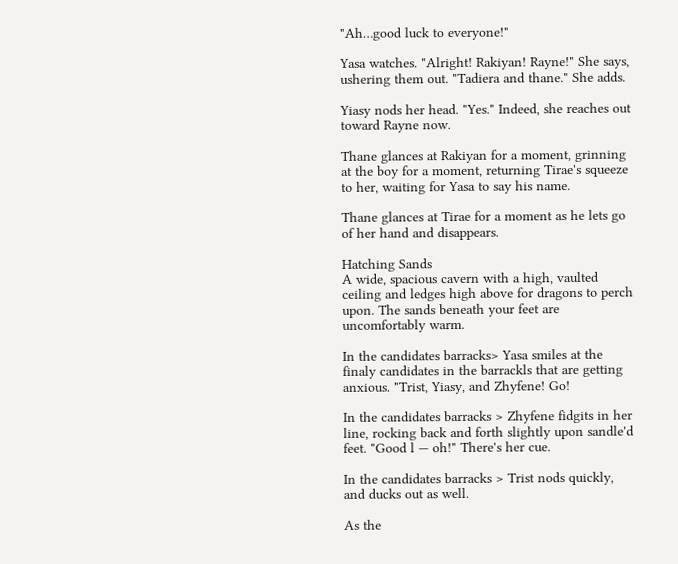"Ah…good luck to everyone!"

Yasa watches. "Alright! Rakiyan! Rayne!" She says, ushering them out. "Tadiera and thane." She adds.

Yiasy nods her head. "Yes." Indeed, she reaches out toward Rayne now.

Thane glances at Rakiyan for a moment, grinning at the boy for a moment, returning Tirae's squeeze to her, waiting for Yasa to say his name.

Thane glances at Tirae for a moment as he lets go of her hand and disappears.

Hatching Sands
A wide, spacious cavern with a high, vaulted ceiling and ledges high above for dragons to perch upon. The sands beneath your feet are
uncomfortably warm.

In the candidates barracks> Yasa smiles at the finaly candidates in the barrackls that are getting anxious. "Trist, Yiasy, and Zhyfene! Go!

In the candidates barracks > Zhyfene fidgits in her line, rocking back and forth slightly upon sandle'd feet. "Good l — oh!" There's her cue.

In the candidates barracks > Trist nods quickly, and ducks out as well.

As the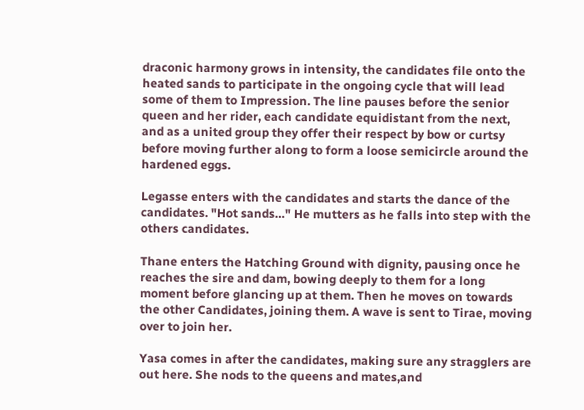draconic harmony grows in intensity, the candidates file onto the heated sands to participate in the ongoing cycle that will lead some of them to Impression. The line pauses before the senior queen and her rider, each candidate equidistant from the next, and as a united group they offer their respect by bow or curtsy before moving further along to form a loose semicircle around the hardened eggs.

Legasse enters with the candidates and starts the dance of the candidates. "Hot sands…" He mutters as he falls into step with the others candidates.

Thane enters the Hatching Ground with dignity, pausing once he reaches the sire and dam, bowing deeply to them for a long moment before glancing up at them. Then he moves on towards the other Candidates, joining them. A wave is sent to Tirae, moving over to join her.

Yasa comes in after the candidates, making sure any stragglers are out here. She nods to the queens and mates,and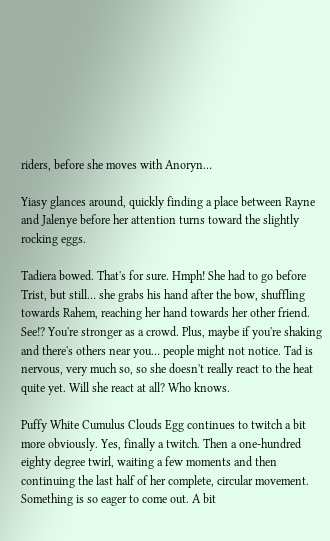riders, before she moves with Anoryn…

Yiasy glances around, quickly finding a place between Rayne and Jalenye before her attention turns toward the slightly rocking eggs.

Tadiera bowed. That's for sure. Hmph! She had to go before Trist, but still… she grabs his hand after the bow, shuffling towards Rahem, reaching her hand towards her other friend. See!? You're stronger as a crowd. Plus, maybe if you're shaking and there's others near you… people might not notice. Tad is nervous, very much so, so she doesn't really react to the heat quite yet. Will she react at all? Who knows.

Puffy White Cumulus Clouds Egg continues to twitch a bit more obviously. Yes, finally a twitch. Then a one-hundred eighty degree twirl, waiting a few moments and then continuing the last half of her complete, circular movement. Something is so eager to come out. A bit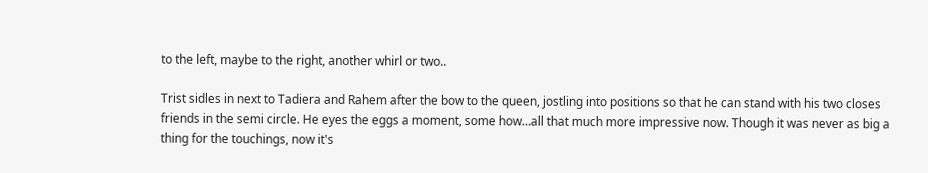to the left, maybe to the right, another whirl or two..

Trist sidles in next to Tadiera and Rahem after the bow to the queen, jostling into positions so that he can stand with his two closes friends in the semi circle. He eyes the eggs a moment, some how…all that much more impressive now. Though it was never as big a thing for the touchings, now it's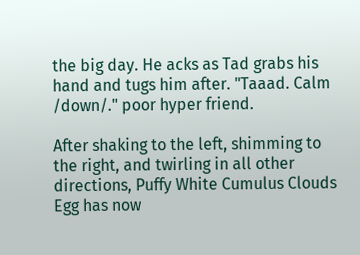the big day. He acks as Tad grabs his hand and tugs him after. "Taaad. Calm /down/." poor hyper friend.

After shaking to the left, shimming to the right, and twirling in all other directions, Puffy White Cumulus Clouds Egg has now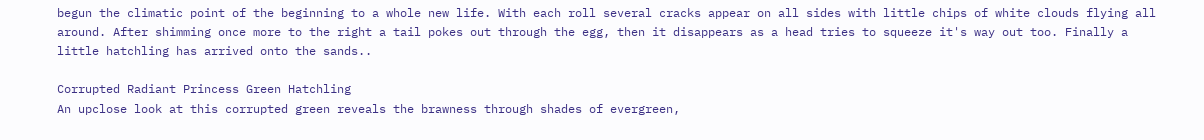begun the climatic point of the beginning to a whole new life. With each roll several cracks appear on all sides with little chips of white clouds flying all around. After shimming once more to the right a tail pokes out through the egg, then it disappears as a head tries to squeeze it's way out too. Finally a little hatchling has arrived onto the sands..

Corrupted Radiant Princess Green Hatchling
An upclose look at this corrupted green reveals the brawness through shades of evergreen,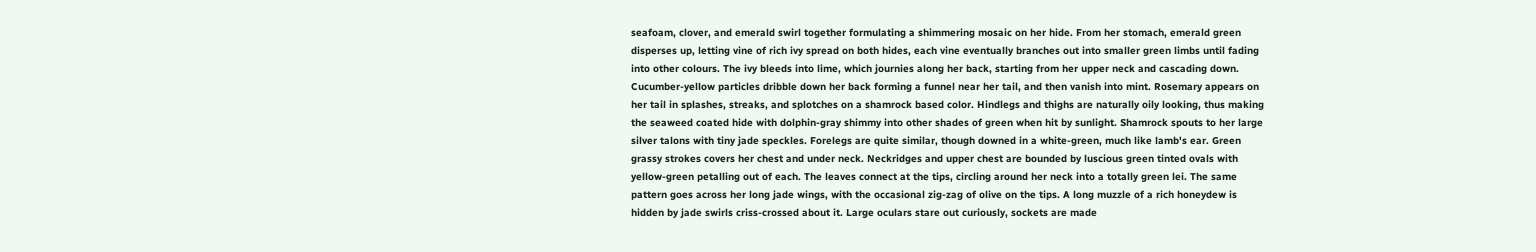seafoam, clover, and emerald swirl together formulating a shimmering mosaic on her hide. From her stomach, emerald green disperses up, letting vine of rich ivy spread on both hides, each vine eventually branches out into smaller green limbs until fading into other colours. The ivy bleeds into lime, which journies along her back, starting from her upper neck and cascading down. Cucumber-yellow particles dribble down her back forming a funnel near her tail, and then vanish into mint. Rosemary appears on her tail in splashes, streaks, and splotches on a shamrock based color. Hindlegs and thighs are naturally oily looking, thus making the seaweed coated hide with dolphin-gray shimmy into other shades of green when hit by sunlight. Shamrock spouts to her large silver talons with tiny jade speckles. Forelegs are quite similar, though downed in a white-green, much like lamb's ear. Green grassy strokes covers her chest and under neck. Neckridges and upper chest are bounded by luscious green tinted ovals with yellow-green petalling out of each. The leaves connect at the tips, circling around her neck into a totally green lei. The same pattern goes across her long jade wings, with the occasional zig-zag of olive on the tips. A long muzzle of a rich honeydew is hidden by jade swirls criss-crossed about it. Large oculars stare out curiously, sockets are made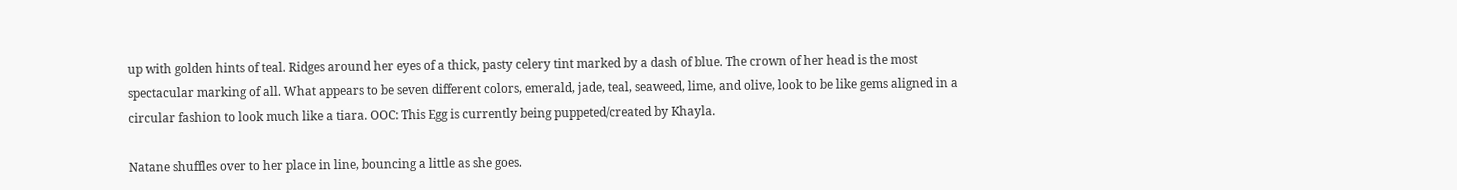up with golden hints of teal. Ridges around her eyes of a thick, pasty celery tint marked by a dash of blue. The crown of her head is the most spectacular marking of all. What appears to be seven different colors, emerald, jade, teal, seaweed, lime, and olive, look to be like gems aligned in a circular fashion to look much like a tiara. OOC: This Egg is currently being puppeted/created by Khayla.

Natane shuffles over to her place in line, bouncing a little as she goes.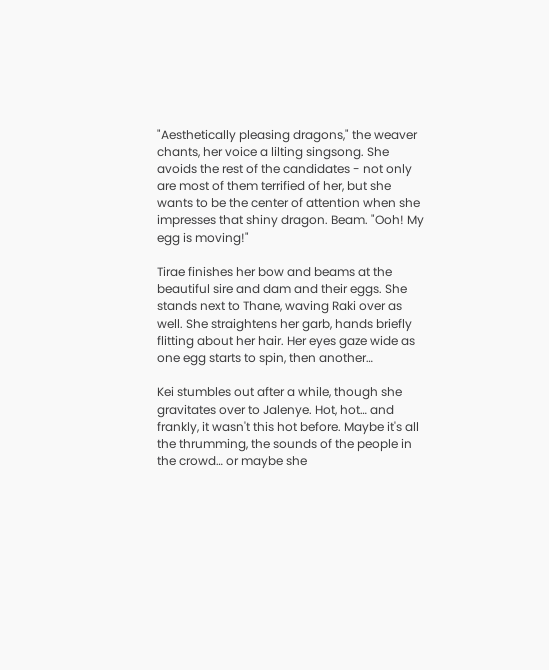"Aesthetically pleasing dragons," the weaver chants, her voice a lilting singsong. She avoids the rest of the candidates - not only are most of them terrified of her, but she wants to be the center of attention when she impresses that shiny dragon. Beam. "Ooh! My egg is moving!"

Tirae finishes her bow and beams at the beautiful sire and dam and their eggs. She stands next to Thane, waving Raki over as well. She straightens her garb, hands briefly flitting about her hair. Her eyes gaze wide as one egg starts to spin, then another…

Kei stumbles out after a while, though she gravitates over to Jalenye. Hot, hot… and frankly, it wasn't this hot before. Maybe it's all the thrumming, the sounds of the people in the crowd… or maybe she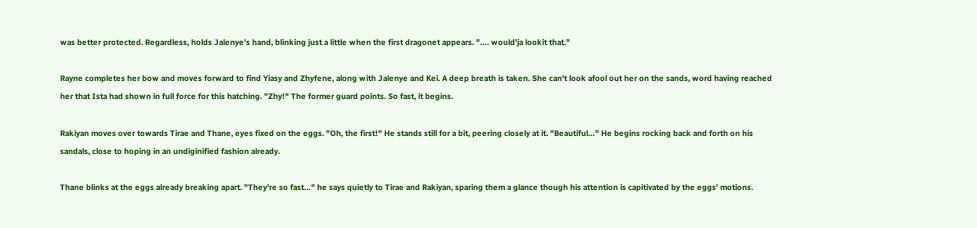was better protected. Regardless, holds Jalenye's hand, blinking just a little when the first dragonet appears. "…. would'ja lookit that."

Rayne completes her bow and moves forward to find Yiasy and Zhyfene, along with Jalenye and Kei. A deep breath is taken. She can't look afool out her on the sands, word having reached her that Ista had shown in full force for this hatching. "Zhy!" The former guard points. So fast, it begins.

Rakiyan moves over towards Tirae and Thane, eyes fixed on the eggs. "Oh, the first!" He stands still for a bit, peering closely at it. "Beautiful…" He begins rocking back and forth on his sandals, close to hoping in an undiginified fashion already.

Thane blinks at the eggs already breaking apart. "They're so fast…" he says quietly to Tirae and Rakiyan, sparing them a glance though his attention is capitivated by the eggs' motions.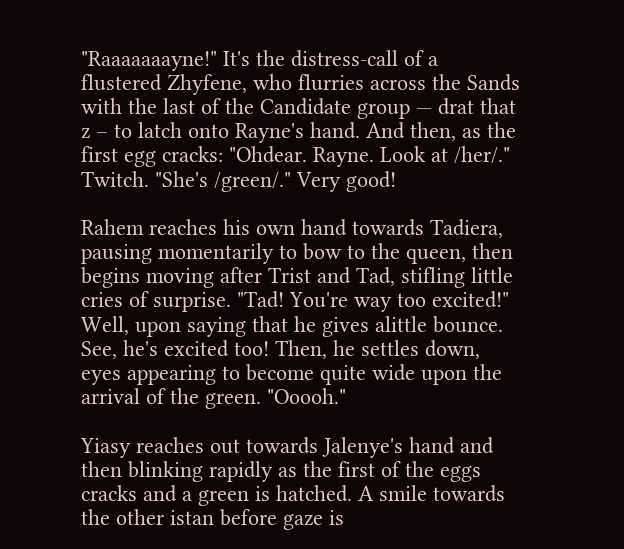"Raaaaaaayne!" It's the distress-call of a flustered Zhyfene, who flurries across the Sands with the last of the Candidate group — drat that z – to latch onto Rayne's hand. And then, as the first egg cracks: "Ohdear. Rayne. Look at /her/." Twitch. "She's /green/." Very good!

Rahem reaches his own hand towards Tadiera, pausing momentarily to bow to the queen, then begins moving after Trist and Tad, stifling little cries of surprise. "Tad! You're way too excited!" Well, upon saying that he gives alittle bounce. See, he's excited too! Then, he settles down, eyes appearing to become quite wide upon the arrival of the green. "Ooooh."

Yiasy reaches out towards Jalenye's hand and then blinking rapidly as the first of the eggs cracks and a green is hatched. A smile towards the other istan before gaze is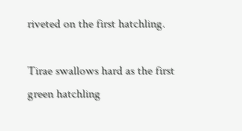riveted on the first hatchling.

Tirae swallows hard as the first green hatchling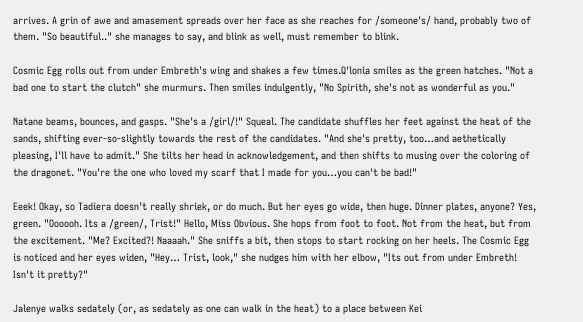arrives. A grin of awe and amasement spreads over her face as she reaches for /someone's/ hand, probably two of them. "So beautiful.." she manages to say, and blink as well, must remember to blink.

Cosmic Egg rolls out from under Embreth's wing and shakes a few times.Q'lonia smiles as the green hatches. "Not a bad one to start the clutch" she murmurs. Then smiles indulgently, "No Spirith, she's not as wonderful as you."

Natane beams, bounces, and gasps. "She's a /girl/!" Squeal. The candidate shuffles her feet against the heat of the sands, shifting ever-so-slightly towards the rest of the candidates. "And she's pretty, too…and aethetically pleasing, I'll have to admit." She tilts her head in acknowledgement, and then shifts to musing over the coloring of the dragonet. "You're the one who loved my scarf that I made for you…you can't be bad!"

Eeek! Okay, so Tadiera doesn't really shriek, or do much. But her eyes go wide, then huge. Dinner plates, anyone? Yes, green. "Oooooh. Its a /green/, Trist!" Hello, Miss Obvious. She hops from foot to foot. Not from the heat, but from the excitement. "Me? Excited?! Naaaah." She sniffs a bit, then stops to start rocking on her heels. The Cosmic Egg is noticed and her eyes widen, "Hey… Trist, look," she nudges him with her elbow, "Its out from under Embreth! Isn't it pretty?"

Jalenye walks sedately (or, as sedately as one can walk in the heat) to a place between Kei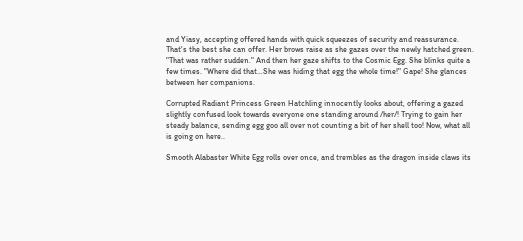and Yiasy, accepting offered hands with quick squeezes of security and reassurance. That's the best she can offer. Her brows raise as she gazes over the newly hatched green. "That was rather sudden." And then her gaze shifts to the Cosmic Egg. She blinks quite a few times. "Where did that…She was hiding that egg the whole time!" Gape! She glances between her companions.

Corrupted Radiant Princess Green Hatchling innocently looks about, offering a gazed slightly confused look towards everyone one standing around /her/! Trying to gain her steady balance, sending egg goo all over not counting a bit of her shell too! Now, what all is going on here..

Smooth Alabaster White Egg rolls over once, and trembles as the dragon inside claws its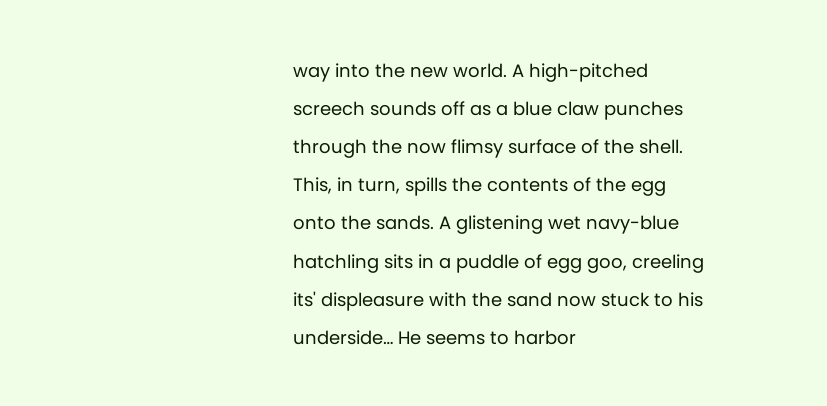way into the new world. A high-pitched screech sounds off as a blue claw punches through the now flimsy surface of the shell. This, in turn, spills the contents of the egg onto the sands. A glistening wet navy-blue hatchling sits in a puddle of egg goo, creeling its' displeasure with the sand now stuck to his underside… He seems to harbor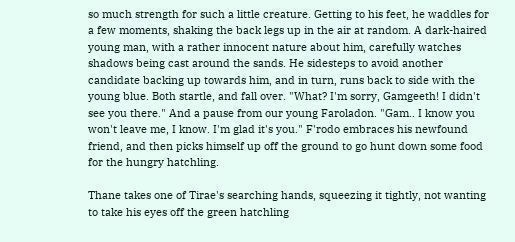so much strength for such a little creature. Getting to his feet, he waddles for a few moments, shaking the back legs up in the air at random. A dark-haired young man, with a rather innocent nature about him, carefully watches shadows being cast around the sands. He sidesteps to avoid another candidate backing up towards him, and in turn, runs back to side with the young blue. Both startle, and fall over. "What? I'm sorry, Gamgeeth! I didn't see you there." And a pause from our young Faroladon. "Gam.. I know you won't leave me, I know. I'm glad it's you." F'rodo embraces his newfound friend, and then picks himself up off the ground to go hunt down some food for the hungry hatchling.

Thane takes one of Tirae's searching hands, squeezing it tightly, not wanting to take his eyes off the green hatchling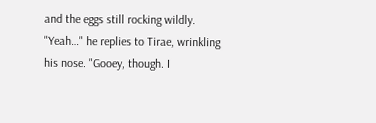and the eggs still rocking wildly. "Yeah…" he replies to Tirae, wrinkling his nose. "Gooey, though. I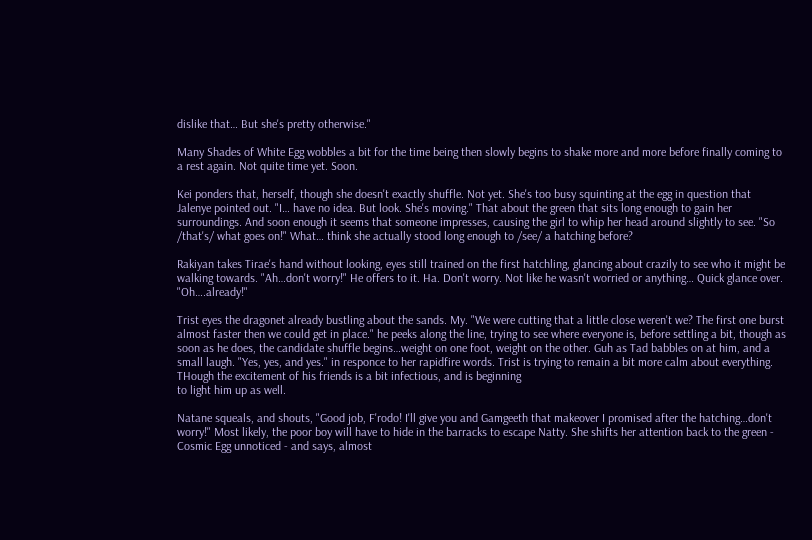dislike that… But she's pretty otherwise."

Many Shades of White Egg wobbles a bit for the time being then slowly begins to shake more and more before finally coming to a rest again. Not quite time yet. Soon.

Kei ponders that, herself, though she doesn't exactly shuffle. Not yet. She's too busy squinting at the egg in question that Jalenye pointed out. "I… have no idea. But look. She's moving." That about the green that sits long enough to gain her surroundings. And soon enough it seems that someone impresses, causing the girl to whip her head around slightly to see. "So /that's/ what goes on!" What… think she actually stood long enough to /see/ a hatching before?

Rakiyan takes Tirae's hand without looking, eyes still trained on the first hatchling, glancing about crazily to see who it might be walking towards. "Ah…don't worry!" He offers to it. Ha. Don't worry. Not like he wasn't worried or anything… Quick glance over. "Oh….already!"

Trist eyes the dragonet already bustling about the sands. My. "We were cutting that a little close weren't we? The first one burst almost faster then we could get in place." he peeks along the line, trying to see where everyone is, before settling a bit, though as soon as he does, the candidate shuffle begins…weight on one foot, weight on the other. Guh as Tad babbles on at him, and a small laugh. "Yes, yes, and yes." in responce to her rapidfire words. Trist is trying to remain a bit more calm about everything. THough the excitement of his friends is a bit infectious, and is beginning
to light him up as well.

Natane squeals, and shouts, "Good job, F'rodo! I'll give you and Gamgeeth that makeover I promised after the hatching…don't worry!" Most likely, the poor boy will have to hide in the barracks to escape Natty. She shifts her attention back to the green - Cosmic Egg unnoticed - and says, almost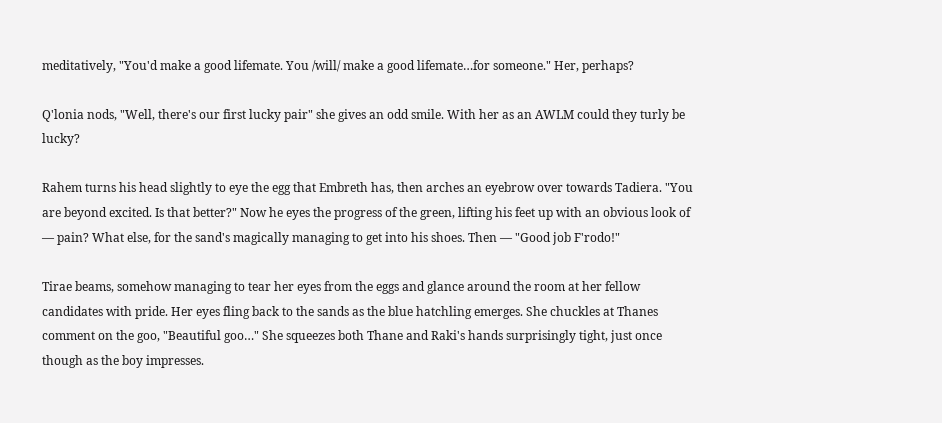meditatively, "You'd make a good lifemate. You /will/ make a good lifemate…for someone." Her, perhaps?

Q'lonia nods, "Well, there's our first lucky pair" she gives an odd smile. With her as an AWLM could they turly be lucky?

Rahem turns his head slightly to eye the egg that Embreth has, then arches an eyebrow over towards Tadiera. "You are beyond excited. Is that better?" Now he eyes the progress of the green, lifting his feet up with an obvious look of — pain? What else, for the sand's magically managing to get into his shoes. Then — "Good job F'rodo!"

Tirae beams, somehow managing to tear her eyes from the eggs and glance around the room at her fellow candidates with pride. Her eyes fling back to the sands as the blue hatchling emerges. She chuckles at Thanes comment on the goo, "Beautiful goo…" She squeezes both Thane and Raki's hands surprisingly tight, just once though as the boy impresses.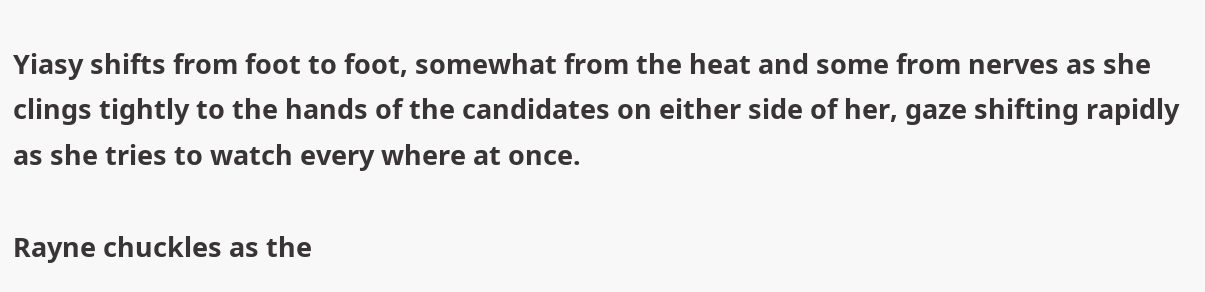Yiasy shifts from foot to foot, somewhat from the heat and some from nerves as she clings tightly to the hands of the candidates on either side of her, gaze shifting rapidly as she tries to watch every where at once.

Rayne chuckles as the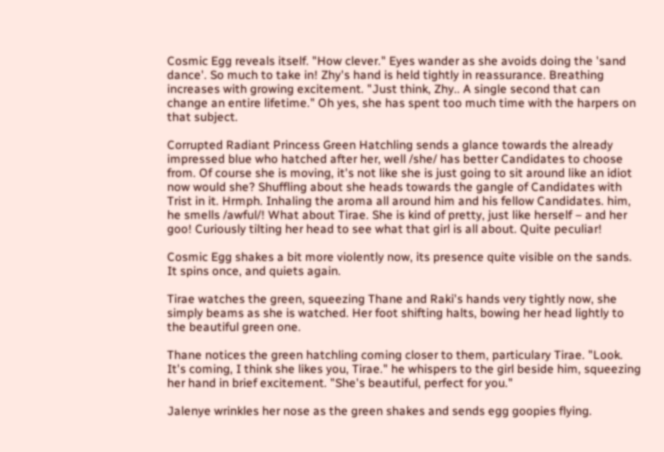Cosmic Egg reveals itself. "How clever." Eyes wander as she avoids doing the 'sand dance'. So much to take in! Zhy's hand is held tightly in reassurance. Breathing increases with growing excitement. "Just think, Zhy.. A single second that can change an entire lifetime." Oh yes, she has spent too much time with the harpers on that subject.

Corrupted Radiant Princess Green Hatchling sends a glance towards the already impressed blue who hatched after her, well /she/ has better Candidates to choose from. Of course she is moving, it's not like she is just going to sit around like an idiot now would she? Shuffling about she heads towards the gangle of Candidates with Trist in it. Hrmph. Inhaling the aroma all around him and his fellow Candidates. him, he smells /awful/! What about Tirae. She is kind of pretty, just like herself – and her goo! Curiously tilting her head to see what that girl is all about. Quite peculiar!

Cosmic Egg shakes a bit more violently now, its presence quite visible on the sands. It spins once, and quiets again.

Tirae watches the green, squeezing Thane and Raki's hands very tightly now, she simply beams as she is watched. Her foot shifting halts, bowing her head lightly to the beautiful green one.

Thane notices the green hatchling coming closer to them, particulary Tirae. "Look. It's coming, I think she likes you, Tirae." he whispers to the girl beside him, squeezing her hand in brief excitement. "She's beautiful, perfect for you."

Jalenye wrinkles her nose as the green shakes and sends egg goopies flying.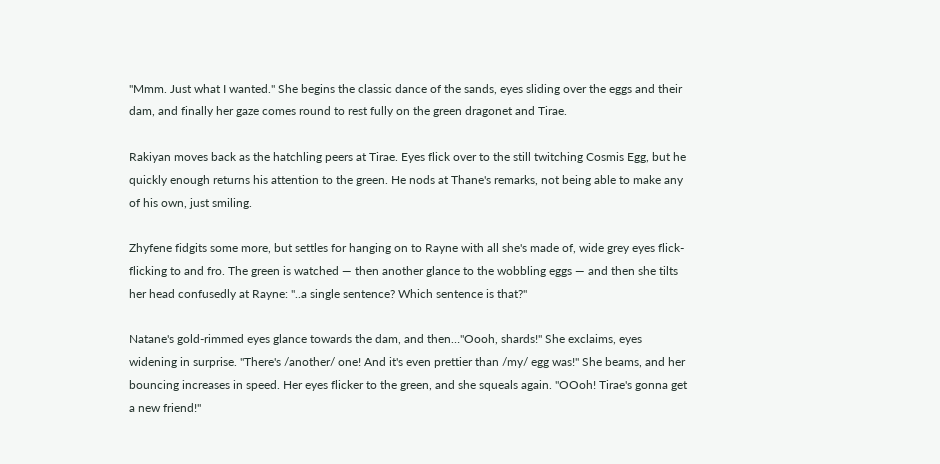"Mmm. Just what I wanted." She begins the classic dance of the sands, eyes sliding over the eggs and their dam, and finally her gaze comes round to rest fully on the green dragonet and Tirae.

Rakiyan moves back as the hatchling peers at Tirae. Eyes flick over to the still twitching Cosmis Egg, but he quickly enough returns his attention to the green. He nods at Thane's remarks, not being able to make any of his own, just smiling.

Zhyfene fidgits some more, but settles for hanging on to Rayne with all she's made of, wide grey eyes flick-flicking to and fro. The green is watched — then another glance to the wobbling eggs — and then she tilts her head confusedly at Rayne: "..a single sentence? Which sentence is that?"

Natane's gold-rimmed eyes glance towards the dam, and then…"Oooh, shards!" She exclaims, eyes widening in surprise. "There's /another/ one! And it's even prettier than /my/ egg was!" She beams, and her bouncing increases in speed. Her eyes flicker to the green, and she squeals again. "OOoh! Tirae's gonna get a new friend!"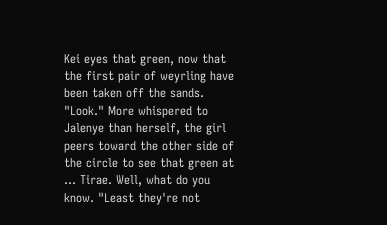Kei eyes that green, now that the first pair of weyrling have been taken off the sands. "Look." More whispered to Jalenye than herself, the girl peers toward the other side of the circle to see that green at … Tirae. Well, what do you know. "Least they're not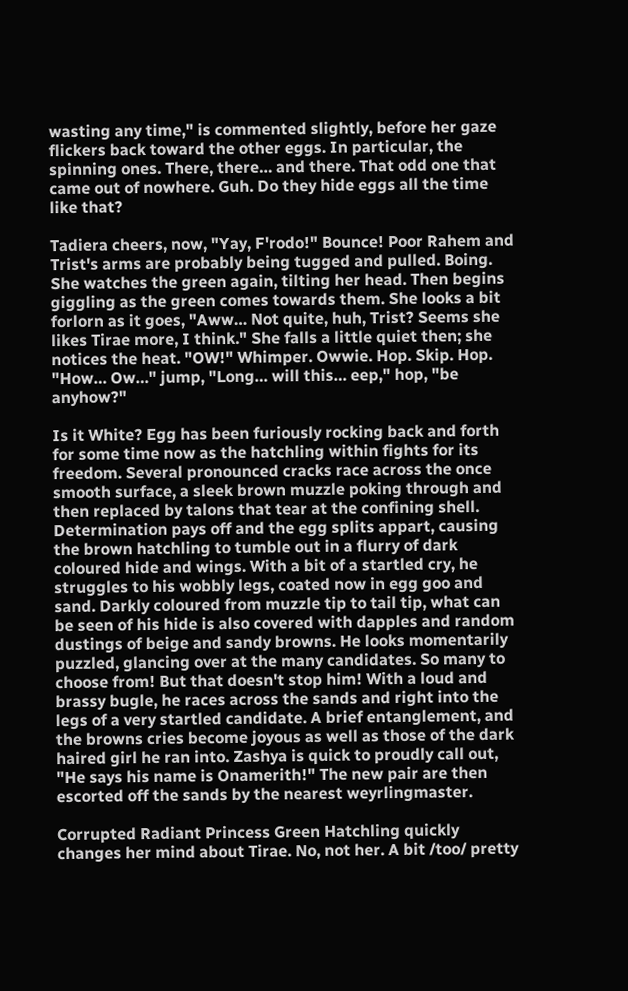wasting any time," is commented slightly, before her gaze flickers back toward the other eggs. In particular, the spinning ones. There, there… and there. That odd one that came out of nowhere. Guh. Do they hide eggs all the time like that?

Tadiera cheers, now, "Yay, F'rodo!" Bounce! Poor Rahem and Trist's arms are probably being tugged and pulled. Boing. She watches the green again, tilting her head. Then begins giggling as the green comes towards them. She looks a bit forlorn as it goes, "Aww… Not quite, huh, Trist? Seems she likes Tirae more, I think." She falls a little quiet then; she notices the heat. "OW!" Whimper. Owwie. Hop. Skip. Hop. "How… Ow…" jump, "Long… will this… eep," hop, "be anyhow?"

Is it White? Egg has been furiously rocking back and forth for some time now as the hatchling within fights for its freedom. Several pronounced cracks race across the once smooth surface, a sleek brown muzzle poking through and then replaced by talons that tear at the confining shell. Determination pays off and the egg splits appart, causing the brown hatchling to tumble out in a flurry of dark coloured hide and wings. With a bit of a startled cry, he struggles to his wobbly legs, coated now in egg goo and sand. Darkly coloured from muzzle tip to tail tip, what can be seen of his hide is also covered with dapples and random dustings of beige and sandy browns. He looks momentarily puzzled, glancing over at the many candidates. So many to choose from! But that doesn't stop him! With a loud and brassy bugle, he races across the sands and right into the legs of a very startled candidate. A brief entanglement, and the browns cries become joyous as well as those of the dark haired girl he ran into. Zashya is quick to proudly call out, "He says his name is Onamerith!" The new pair are then escorted off the sands by the nearest weyrlingmaster.

Corrupted Radiant Princess Green Hatchling quickly changes her mind about Tirae. No, not her. A bit /too/ pretty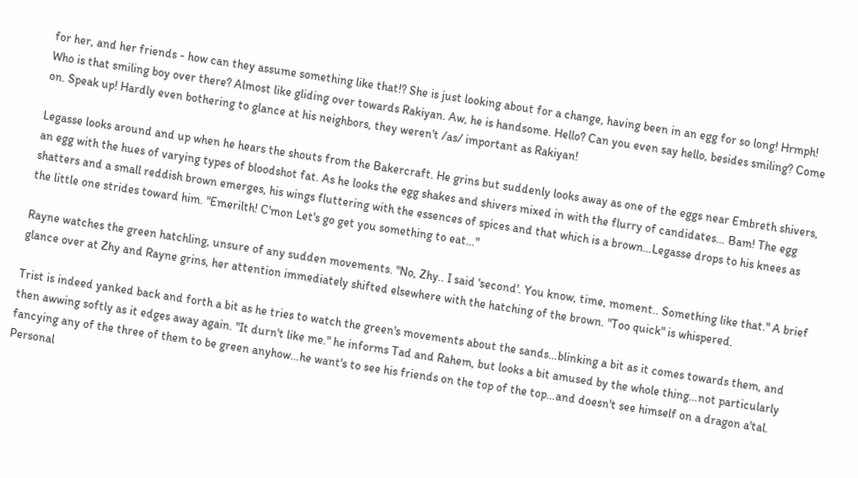for her, and her friends - how can they assume something like that!? She is just looking about for a change, having been in an egg for so long! Hrmph! Who is that smiling boy over there? Almost like gliding over towards Rakiyan. Aw, he is handsome. Hello? Can you even say hello, besides smiling? Come on. Speak up! Hardly even bothering to glance at his neighbors, they weren't /as/ important as Rakiyan!

Legasse looks around and up when he hears the shouts from the Bakercraft. He grins but suddenly looks away as one of the eggs near Embreth shivers, an egg with the hues of varying types of bloodshot fat. As he looks the egg shakes and shivers mixed in with the flurry of candidates… Bam! The egg shatters and a small reddish brown emerges, his wings fluttering with the essences of spices and that which is a brown…Legasse drops to his knees as the little one strides toward him. "Emerilth! C'mon Let's go get you something to eat…"

Rayne watches the green hatchling, unsure of any sudden movements. "No, Zhy.. I said 'second'. You know, time, moment.. Something like that." A brief glance over at Zhy and Rayne grins, her attention immediately shifted elsewhere with the hatching of the brown. "Too quick" is whispered.

Trist is indeed yanked back and forth a bit as he tries to watch the green's movements about the sands…blinking a bit as it comes towards them, and then awwing softly as it edges away again. "It durn't like me." he informs Tad and Rahem, but looks a bit amused by the whole thing…not particularly fancying any of the three of them to be green anyhow…he want's to see his friends on the top of the top…and doesn't see himself on a dragon a'tal. Personal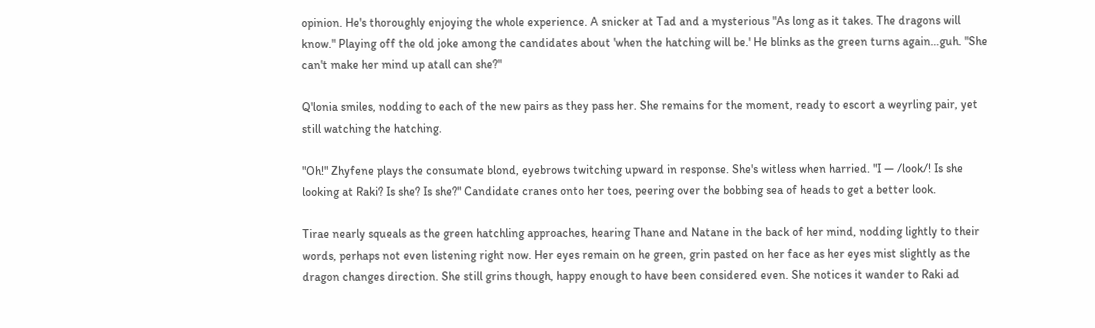opinion. He's thoroughly enjoying the whole experience. A snicker at Tad and a mysterious "As long as it takes. The dragons will know." Playing off the old joke among the candidates about 'when the hatching will be.' He blinks as the green turns again…guh. "She can't make her mind up atall can she?"

Q'lonia smiles, nodding to each of the new pairs as they pass her. She remains for the moment, ready to escort a weyrling pair, yet still watching the hatching.

"Oh!" Zhyfene plays the consumate blond, eyebrows twitching upward in response. She's witless when harried. "I — /look/! Is she looking at Raki? Is she? Is she?" Candidate cranes onto her toes, peering over the bobbing sea of heads to get a better look.

Tirae nearly squeals as the green hatchling approaches, hearing Thane and Natane in the back of her mind, nodding lightly to their words, perhaps not even listening right now. Her eyes remain on he green, grin pasted on her face as her eyes mist slightly as the dragon changes direction. She still grins though, happy enough to have been considered even. She notices it wander to Raki ad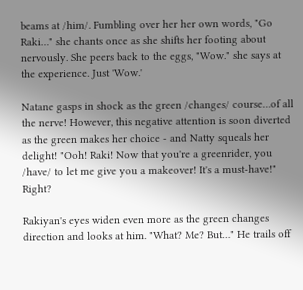beams at /him/. Fumbling over her her own words, "Go Raki…" she chants once as she shifts her footing about nervously. She peers back to the eggs, "Wow." she says at the experience. Just 'Wow.'

Natane gasps in shock as the green /changes/ course…of all the nerve! However, this negative attention is soon diverted as the green makes her choice - and Natty squeals her delight! "Ooh! Raki! Now that you're a greenrider, you /have/ to let me give you a makeover! It's a must-have!" Right?

Rakiyan's eyes widen even more as the green changes direction and looks at him. "What? Me? But…" He trails off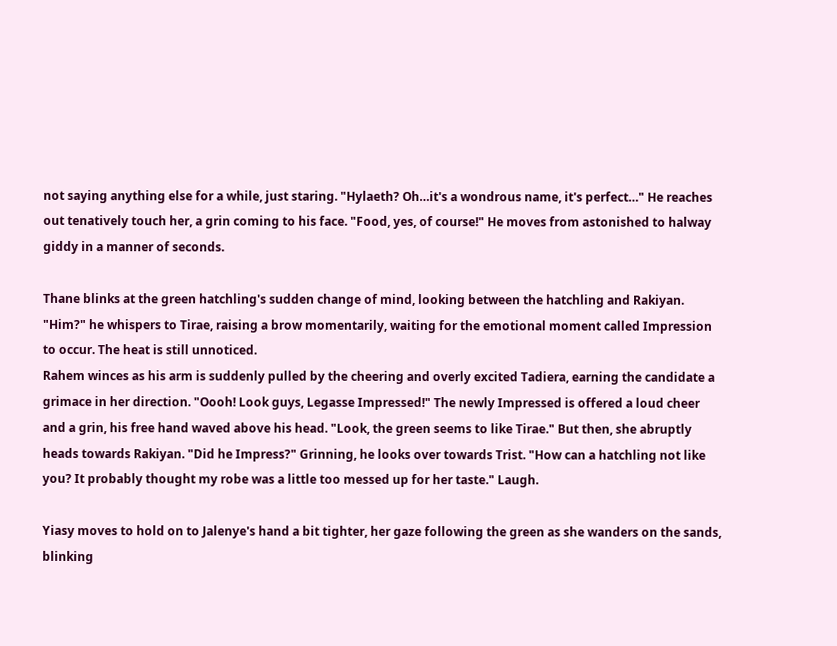not saying anything else for a while, just staring. "Hylaeth? Oh…it's a wondrous name, it's perfect…" He reaches out tenatively touch her, a grin coming to his face. "Food, yes, of course!" He moves from astonished to halway giddy in a manner of seconds.

Thane blinks at the green hatchling's sudden change of mind, looking between the hatchling and Rakiyan. "Him?" he whispers to Tirae, raising a brow momentarily, waiting for the emotional moment called Impression to occur. The heat is still unnoticed.
Rahem winces as his arm is suddenly pulled by the cheering and overly excited Tadiera, earning the candidate a grimace in her direction. "Oooh! Look guys, Legasse Impressed!" The newly Impressed is offered a loud cheer and a grin, his free hand waved above his head. "Look, the green seems to like Tirae." But then, she abruptly heads towards Rakiyan. "Did he Impress?" Grinning, he looks over towards Trist. "How can a hatchling not like you? It probably thought my robe was a little too messed up for her taste." Laugh.

Yiasy moves to hold on to Jalenye's hand a bit tighter, her gaze following the green as she wanders on the sands, blinking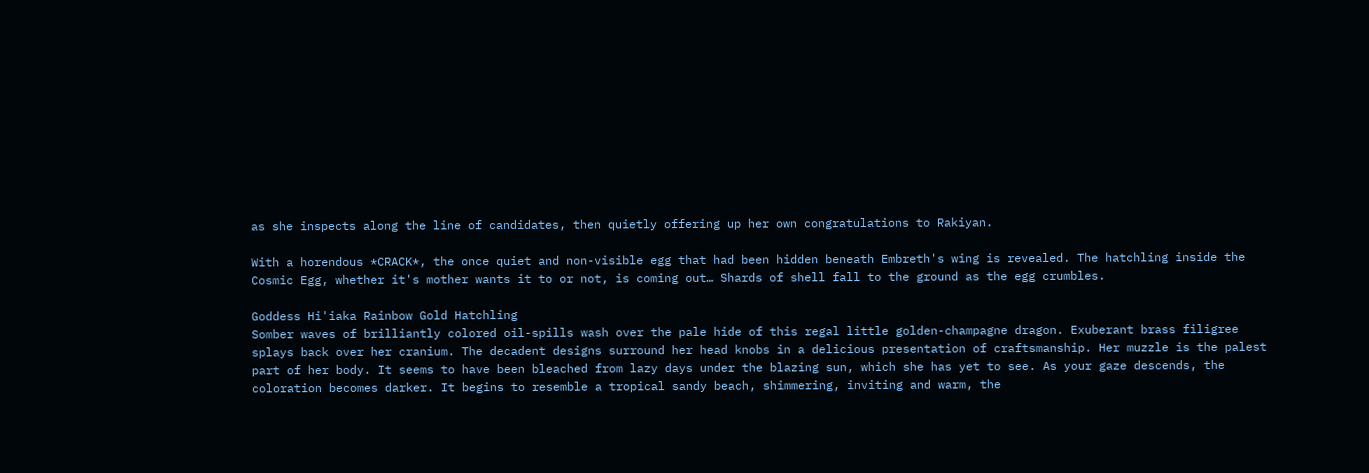as she inspects along the line of candidates, then quietly offering up her own congratulations to Rakiyan.

With a horendous *CRACK*, the once quiet and non-visible egg that had been hidden beneath Embreth's wing is revealed. The hatchling inside the Cosmic Egg, whether it's mother wants it to or not, is coming out… Shards of shell fall to the ground as the egg crumbles.

Goddess Hi'iaka Rainbow Gold Hatchling
Somber waves of brilliantly colored oil-spills wash over the pale hide of this regal little golden-champagne dragon. Exuberant brass filigree splays back over her cranium. The decadent designs surround her head knobs in a delicious presentation of craftsmanship. Her muzzle is the palest part of her body. It seems to have been bleached from lazy days under the blazing sun, which she has yet to see. As your gaze descends, the coloration becomes darker. It begins to resemble a tropical sandy beach, shimmering, inviting and warm, the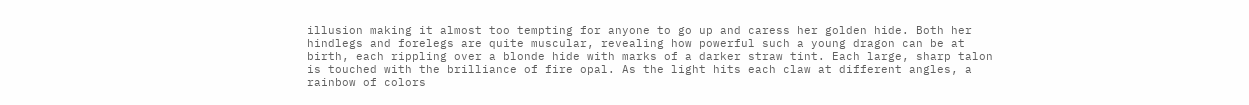illusion making it almost too tempting for anyone to go up and caress her golden hide. Both her hindlegs and forelegs are quite muscular, revealing how powerful such a young dragon can be at birth, each rippling over a blonde hide with marks of a darker straw tint. Each large, sharp talon is touched with the brilliance of fire opal. As the light hits each claw at different angles, a rainbow of colors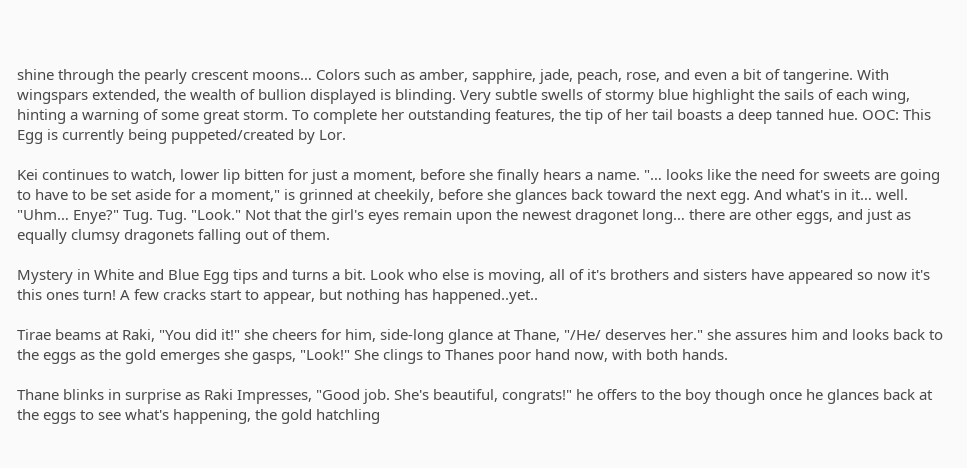shine through the pearly crescent moons… Colors such as amber, sapphire, jade, peach, rose, and even a bit of tangerine. With wingspars extended, the wealth of bullion displayed is blinding. Very subtle swells of stormy blue highlight the sails of each wing, hinting a warning of some great storm. To complete her outstanding features, the tip of her tail boasts a deep tanned hue. OOC: This Egg is currently being puppeted/created by Lor.

Kei continues to watch, lower lip bitten for just a moment, before she finally hears a name. "… looks like the need for sweets are going to have to be set aside for a moment," is grinned at cheekily, before she glances back toward the next egg. And what's in it… well. "Uhm… Enye?" Tug. Tug. "Look." Not that the girl's eyes remain upon the newest dragonet long… there are other eggs, and just as equally clumsy dragonets falling out of them.

Mystery in White and Blue Egg tips and turns a bit. Look who else is moving, all of it's brothers and sisters have appeared so now it's this ones turn! A few cracks start to appear, but nothing has happened..yet..

Tirae beams at Raki, "You did it!" she cheers for him, side-long glance at Thane, "/He/ deserves her." she assures him and looks back to the eggs as the gold emerges she gasps, "Look!" She clings to Thanes poor hand now, with both hands.

Thane blinks in surprise as Raki Impresses, "Good job. She's beautiful, congrats!" he offers to the boy though once he glances back at the eggs to see what's happening, the gold hatchling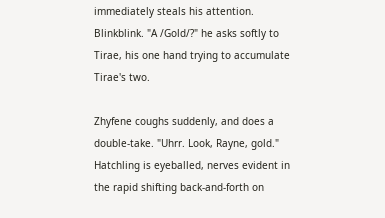immediately steals his attention. Blinkblink. "A /Gold/?" he asks softly to Tirae, his one hand trying to accumulate Tirae's two.

Zhyfene coughs suddenly, and does a double-take. "Uhrr. Look, Rayne, gold." Hatchling is eyeballed, nerves evident in the rapid shifting back-and-forth on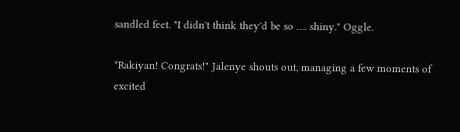sandled feet. "I didn't think they'd be so …. shiny." Oggle.

"Rakiyan! Congrats!" Jalenye shouts out, managing a few moments of excited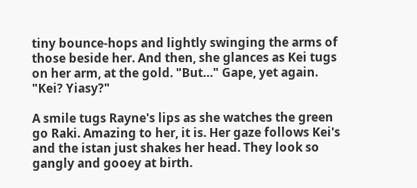tiny bounce-hops and lightly swinging the arms of those beside her. And then, she glances as Kei tugs on her arm, at the gold. "But…" Gape, yet again. "Kei? Yiasy?"

A smile tugs Rayne's lips as she watches the green go Raki. Amazing to her, it is. Her gaze follows Kei's and the istan just shakes her head. They look so gangly and gooey at birth.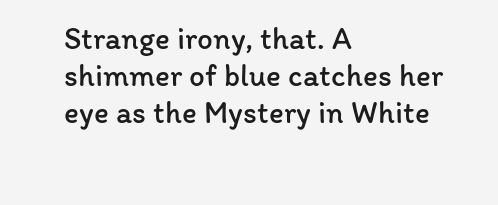Strange irony, that. A shimmer of blue catches her eye as the Mystery in White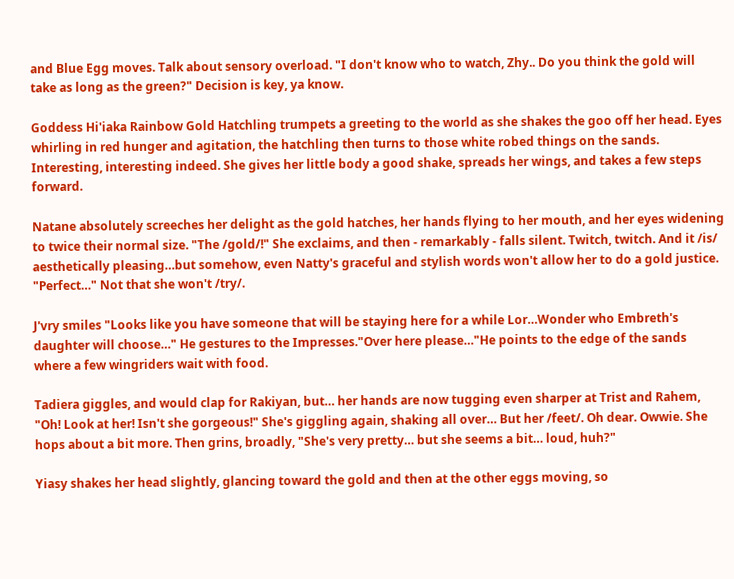and Blue Egg moves. Talk about sensory overload. "I don't know who to watch, Zhy.. Do you think the gold will take as long as the green?" Decision is key, ya know.

Goddess Hi'iaka Rainbow Gold Hatchling trumpets a greeting to the world as she shakes the goo off her head. Eyes whirling in red hunger and agitation, the hatchling then turns to those white robed things on the sands. Interesting, interesting indeed. She gives her little body a good shake, spreads her wings, and takes a few steps forward.

Natane absolutely screeches her delight as the gold hatches, her hands flying to her mouth, and her eyes widening to twice their normal size. "The /gold/!" She exclaims, and then - remarkably - falls silent. Twitch, twitch. And it /is/ aesthetically pleasing…but somehow, even Natty's graceful and stylish words won't allow her to do a gold justice. "Perfect…" Not that she won't /try/.

J'vry smiles "Looks like you have someone that will be staying here for a while Lor…Wonder who Embreth's daughter will choose…" He gestures to the Impresses."Over here please…"He points to the edge of the sands where a few wingriders wait with food.

Tadiera giggles, and would clap for Rakiyan, but… her hands are now tugging even sharper at Trist and Rahem, "Oh! Look at her! Isn't she gorgeous!" She's giggling again, shaking all over… But her /feet/. Oh dear. Owwie. She hops about a bit more. Then grins, broadly, "She's very pretty… but she seems a bit… loud, huh?"

Yiasy shakes her head slightly, glancing toward the gold and then at the other eggs moving, so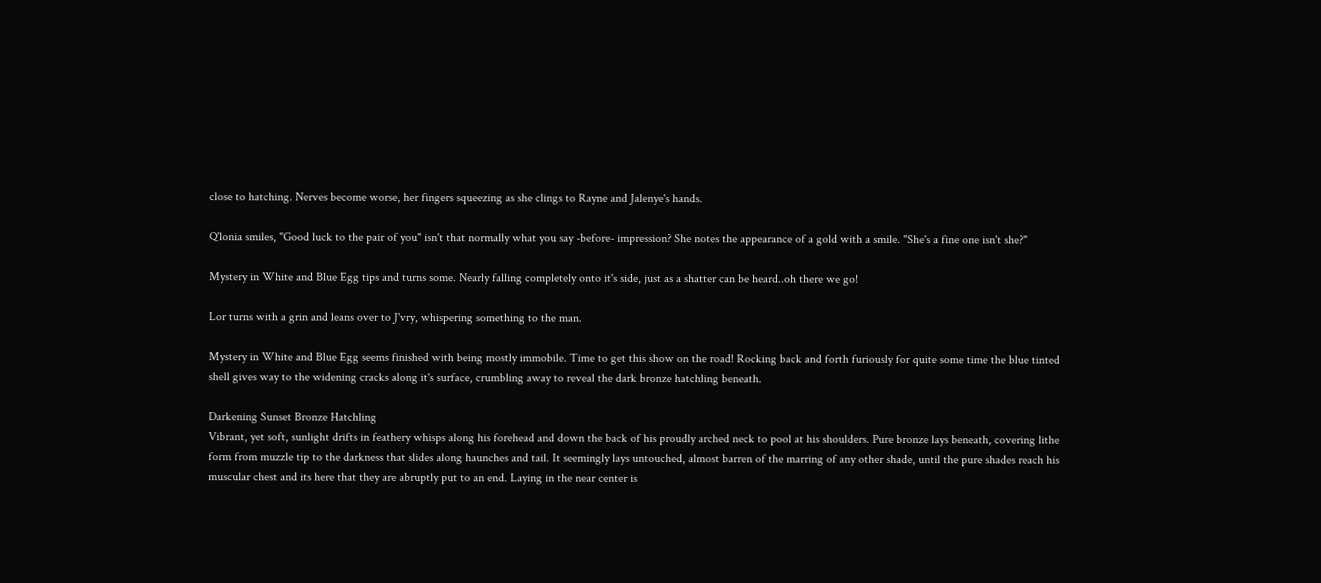close to hatching. Nerves become worse, her fingers squeezing as she clings to Rayne and Jalenye's hands.

Q'lonia smiles, "Good luck to the pair of you" isn't that normally what you say -before- impression? She notes the appearance of a gold with a smile. "She's a fine one isn't she?"

Mystery in White and Blue Egg tips and turns some. Nearly falling completely onto it's side, just as a shatter can be heard..oh there we go!

Lor turns with a grin and leans over to J'vry, whispering something to the man.

Mystery in White and Blue Egg seems finished with being mostly immobile. Time to get this show on the road! Rocking back and forth furiously for quite some time the blue tinted shell gives way to the widening cracks along it's surface, crumbling away to reveal the dark bronze hatchling beneath.

Darkening Sunset Bronze Hatchling
Vibrant, yet soft, sunlight drifts in feathery whisps along his forehead and down the back of his proudly arched neck to pool at his shoulders. Pure bronze lays beneath, covering lithe form from muzzle tip to the darkness that slides along haunches and tail. It seemingly lays untouched, almost barren of the marring of any other shade, until the pure shades reach his muscular chest and its here that they are abruptly put to an end. Laying in the near center is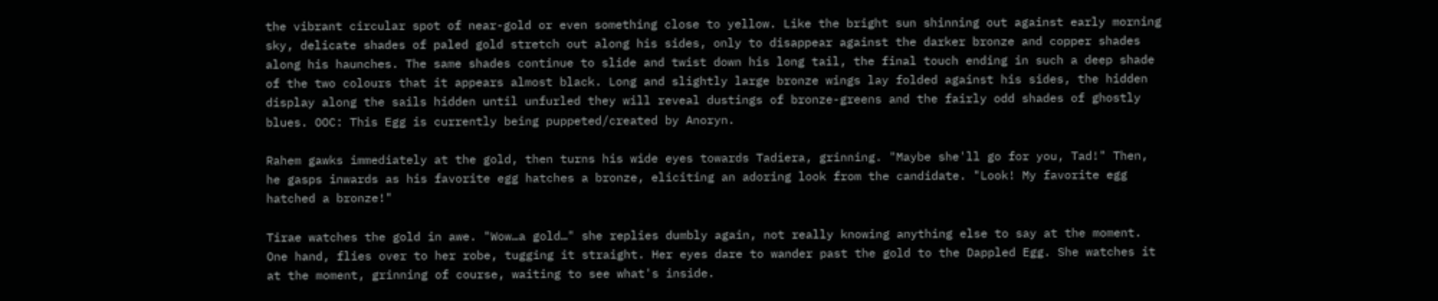the vibrant circular spot of near-gold or even something close to yellow. Like the bright sun shinning out against early morning sky, delicate shades of paled gold stretch out along his sides, only to disappear against the darker bronze and copper shades along his haunches. The same shades continue to slide and twist down his long tail, the final touch ending in such a deep shade of the two colours that it appears almost black. Long and slightly large bronze wings lay folded against his sides, the hidden display along the sails hidden until unfurled they will reveal dustings of bronze-greens and the fairly odd shades of ghostly blues. OOC: This Egg is currently being puppeted/created by Anoryn.

Rahem gawks immediately at the gold, then turns his wide eyes towards Tadiera, grinning. "Maybe she'll go for you, Tad!" Then, he gasps inwards as his favorite egg hatches a bronze, eliciting an adoring look from the candidate. "Look! My favorite egg hatched a bronze!"

Tirae watches the gold in awe. "Wow…a gold…" she replies dumbly again, not really knowing anything else to say at the moment. One hand, flies over to her robe, tugging it straight. Her eyes dare to wander past the gold to the Dappled Egg. She watches it at the moment, grinning of course, waiting to see what's inside.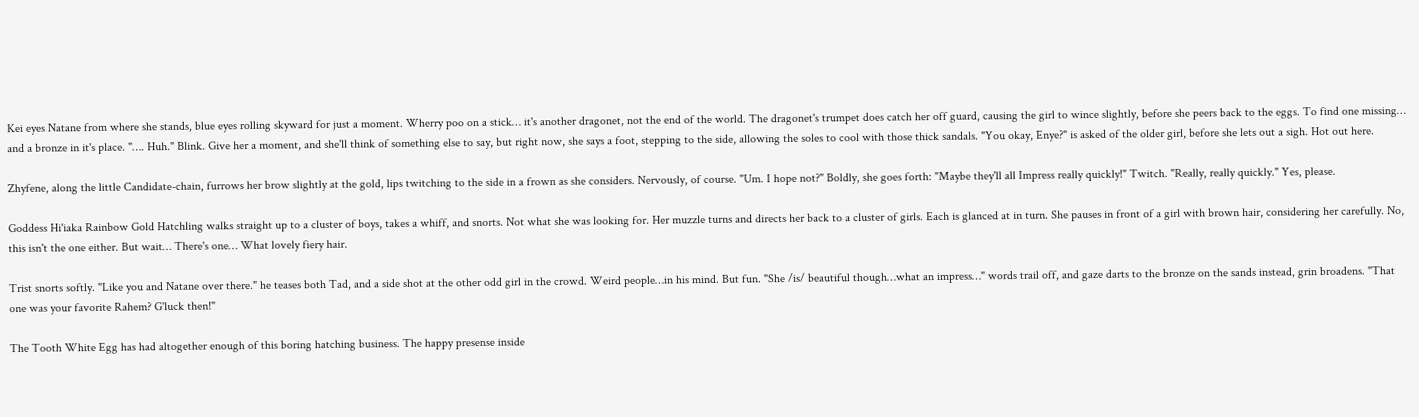Kei eyes Natane from where she stands, blue eyes rolling skyward for just a moment. Wherry poo on a stick… it's another dragonet, not the end of the world. The dragonet's trumpet does catch her off guard, causing the girl to wince slightly, before she peers back to the eggs. To find one missing… and a bronze in it's place. "…. Huh." Blink. Give her a moment, and she'll think of something else to say, but right now, she says a foot, stepping to the side, allowing the soles to cool with those thick sandals. "You okay, Enye?" is asked of the older girl, before she lets out a sigh. Hot out here.

Zhyfene, along the little Candidate-chain, furrows her brow slightly at the gold, lips twitching to the side in a frown as she considers. Nervously, of course. "Um. I hope not?" Boldly, she goes forth: "Maybe they'll all Impress really quickly!" Twitch. "Really, really quickly." Yes, please.

Goddess Hi'iaka Rainbow Gold Hatchling walks straight up to a cluster of boys, takes a whiff, and snorts. Not what she was looking for. Her muzzle turns and directs her back to a cluster of girls. Each is glanced at in turn. She pauses in front of a girl with brown hair, considering her carefully. No, this isn't the one either. But wait… There's one… What lovely fiery hair.

Trist snorts softly. "Like you and Natane over there." he teases both Tad, and a side shot at the other odd girl in the crowd. Weird people…in his mind. But fun. "She /is/ beautiful though…what an impress…" words trail off, and gaze darts to the bronze on the sands instead, grin broadens. "That one was your favorite Rahem? G'luck then!"

The Tooth White Egg has had altogether enough of this boring hatching business. The happy presense inside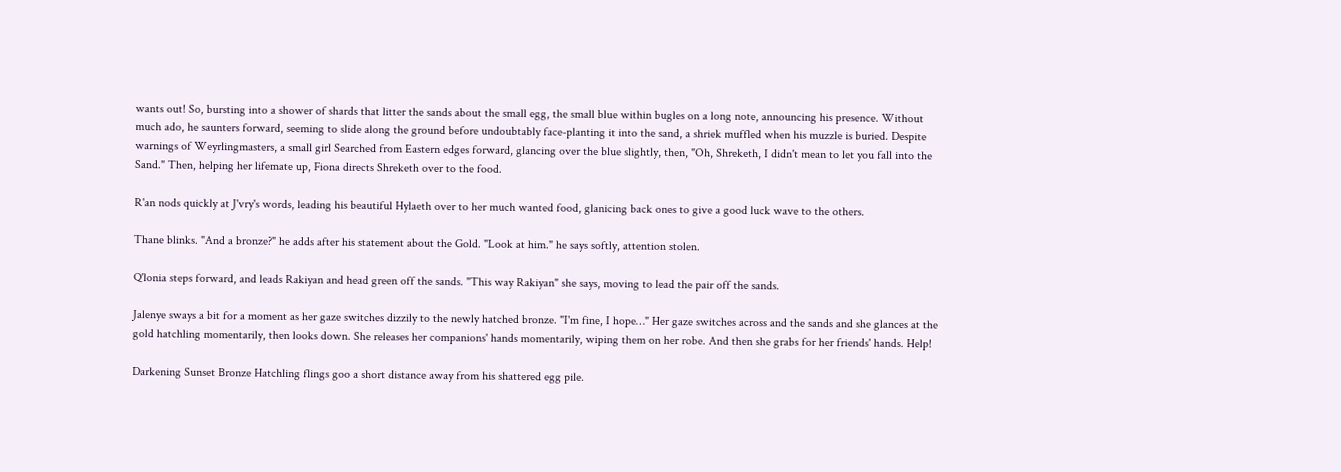wants out! So, bursting into a shower of shards that litter the sands about the small egg, the small blue within bugles on a long note, announcing his presence. Without much ado, he saunters forward, seeming to slide along the ground before undoubtably face-planting it into the sand, a shriek muffled when his muzzle is buried. Despite warnings of Weyrlingmasters, a small girl Searched from Eastern edges forward, glancing over the blue slightly, then, "Oh, Shreketh, I didn't mean to let you fall into the Sand." Then, helping her lifemate up, Fiona directs Shreketh over to the food.

R'an nods quickly at J'vry's words, leading his beautiful Hylaeth over to her much wanted food, glanicing back ones to give a good luck wave to the others.

Thane blinks. "And a bronze?" he adds after his statement about the Gold. "Look at him." he says softly, attention stolen.

Q'lonia steps forward, and leads Rakiyan and head green off the sands. "This way Rakiyan" she says, moving to lead the pair off the sands.

Jalenye sways a bit for a moment as her gaze switches dizzily to the newly hatched bronze. "I'm fine, I hope…" Her gaze switches across and the sands and she glances at the gold hatchling momentarily, then looks down. She releases her companions' hands momentarily, wiping them on her robe. And then she grabs for her friends' hands. Help!

Darkening Sunset Bronze Hatchling flings goo a short distance away from his shattered egg pile.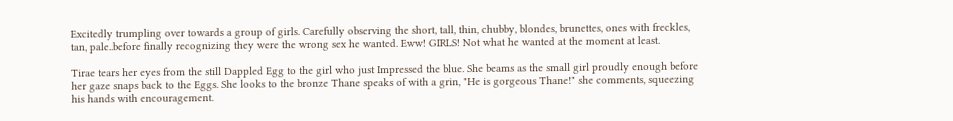Excitedly trumpling over towards a group of girls. Carefully observing the short, tall, thin, chubby, blondes, brunettes, ones with freckles, tan, pale..before finally recognizing they were the wrong sex he wanted. Eww! GIRLS! Not what he wanted at the moment at least.

Tirae tears her eyes from the still Dappled Egg to the girl who just Impressed the blue. She beams as the small girl proudly enough before her gaze snaps back to the Eggs. She looks to the bronze Thane speaks of with a grin, "He is gorgeous Thane!" she comments, squeezing his hands with encouragement.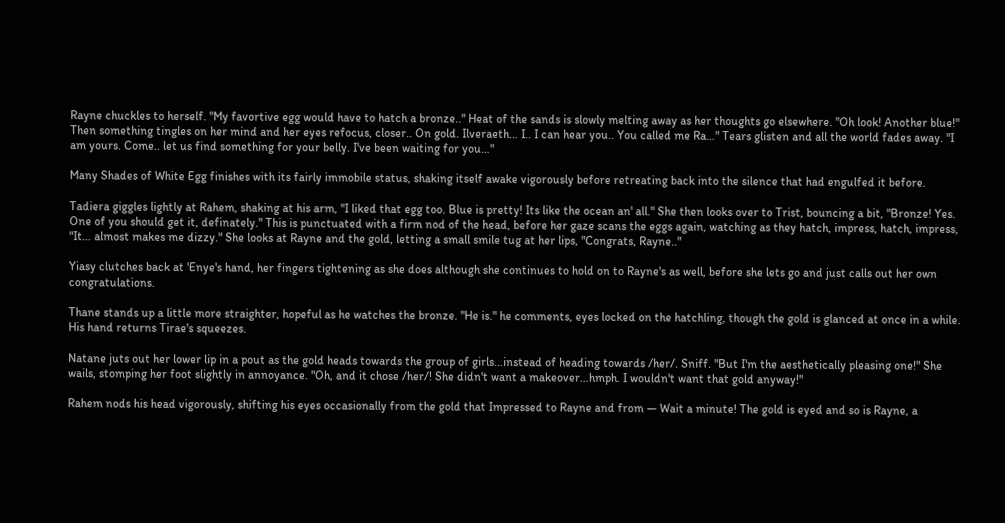Rayne chuckles to herself. "My favortive egg would have to hatch a bronze.." Heat of the sands is slowly melting away as her thoughts go elsewhere. "Oh look! Another blue!" Then something tingles on her mind and her eyes refocus, closer.. On gold. Ilveraeth… I.. I can hear you.. You called me Ra…" Tears glisten and all the world fades away. "I am yours. Come.. let us find something for your belly. I've been waiting for you…"

Many Shades of White Egg finishes with its fairly immobile status, shaking itself awake vigorously before retreating back into the silence that had engulfed it before.

Tadiera giggles lightly at Rahem, shaking at his arm, "I liked that egg too. Blue is pretty! Its like the ocean an' all." She then looks over to Trist, bouncing a bit, "Bronze! Yes. One of you should get it, definately." This is punctuated with a firm nod of the head, before her gaze scans the eggs again, watching as they hatch, impress, hatch, impress, "It… almost makes me dizzy." She looks at Rayne and the gold, letting a small smile tug at her lips, "Congrats, Rayne.."

Yiasy clutches back at 'Enye's hand, her fingers tightening as she does although she continues to hold on to Rayne's as well, before she lets go and just calls out her own congratulations.

Thane stands up a little more straighter, hopeful as he watches the bronze. "He is." he comments, eyes locked on the hatchling, though the gold is glanced at once in a while. His hand returns Tirae's squeezes.

Natane juts out her lower lip in a pout as the gold heads towards the group of girls…instead of heading towards /her/. Sniff. "But I'm the aesthetically pleasing one!" She wails, stomping her foot slightly in annoyance. "Oh, and it chose /her/! She didn't want a makeover…hmph. I wouldn't want that gold anyway!"

Rahem nods his head vigorously, shifting his eyes occasionally from the gold that Impressed to Rayne and from — Wait a minute! The gold is eyed and so is Rayne, a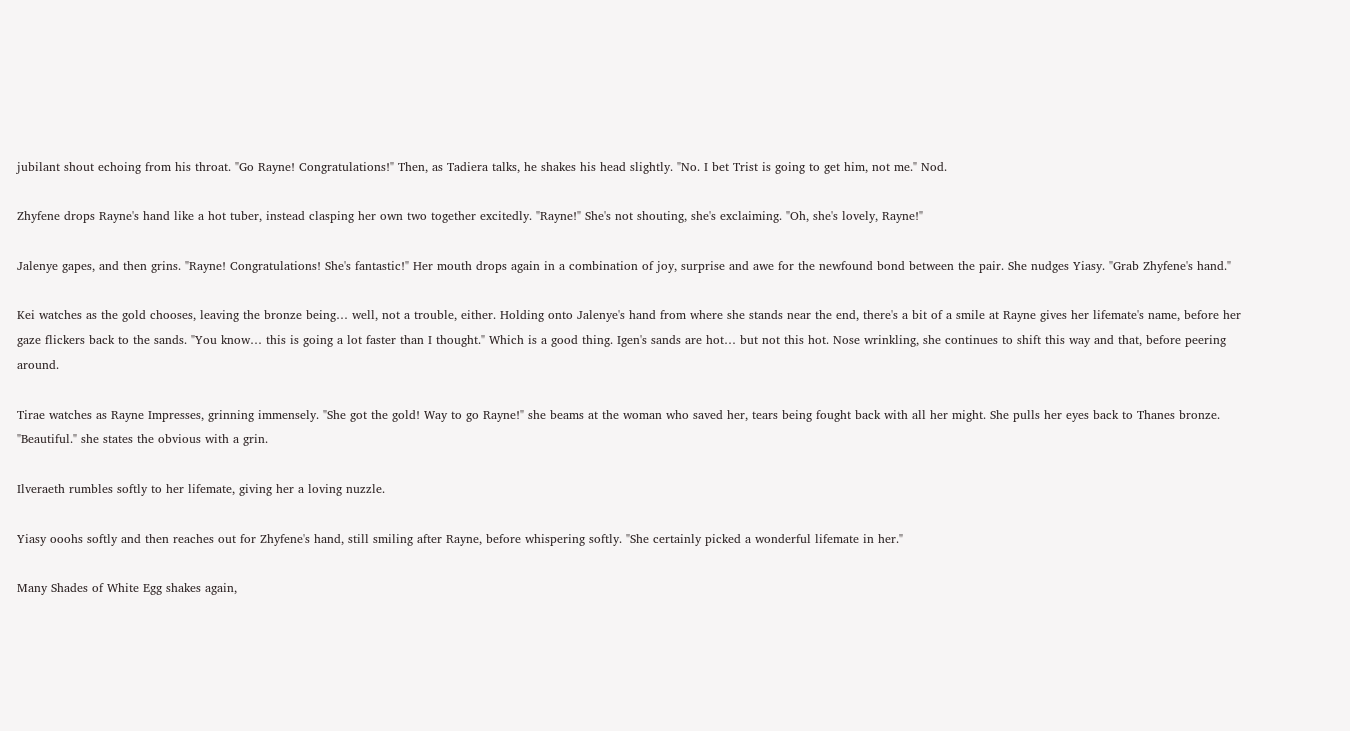jubilant shout echoing from his throat. "Go Rayne! Congratulations!" Then, as Tadiera talks, he shakes his head slightly. "No. I bet Trist is going to get him, not me." Nod.

Zhyfene drops Rayne's hand like a hot tuber, instead clasping her own two together excitedly. "Rayne!" She's not shouting, she's exclaiming. "Oh, she's lovely, Rayne!"

Jalenye gapes, and then grins. "Rayne! Congratulations! She's fantastic!" Her mouth drops again in a combination of joy, surprise and awe for the newfound bond between the pair. She nudges Yiasy. "Grab Zhyfene's hand."

Kei watches as the gold chooses, leaving the bronze being… well, not a trouble, either. Holding onto Jalenye's hand from where she stands near the end, there's a bit of a smile at Rayne gives her lifemate's name, before her gaze flickers back to the sands. "You know… this is going a lot faster than I thought." Which is a good thing. Igen's sands are hot… but not this hot. Nose wrinkling, she continues to shift this way and that, before peering around.

Tirae watches as Rayne Impresses, grinning immensely. "She got the gold! Way to go Rayne!" she beams at the woman who saved her, tears being fought back with all her might. She pulls her eyes back to Thanes bronze. "Beautiful." she states the obvious with a grin.

Ilveraeth rumbles softly to her lifemate, giving her a loving nuzzle.

Yiasy ooohs softly and then reaches out for Zhyfene's hand, still smiling after Rayne, before whispering softly. "She certainly picked a wonderful lifemate in her."

Many Shades of White Egg shakes again,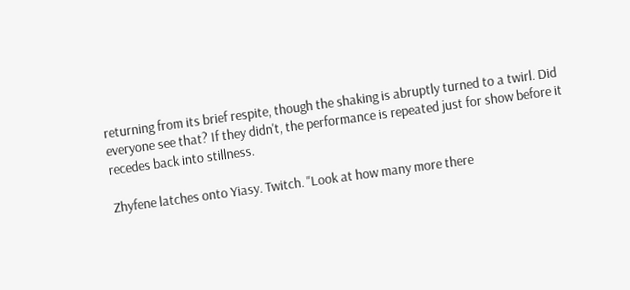returning from its brief respite, though the shaking is abruptly turned to a twirl. Did everyone see that? If they didn't, the performance is repeated just for show before it recedes back into stillness.

Zhyfene latches onto Yiasy. Twitch. "Look at how many more there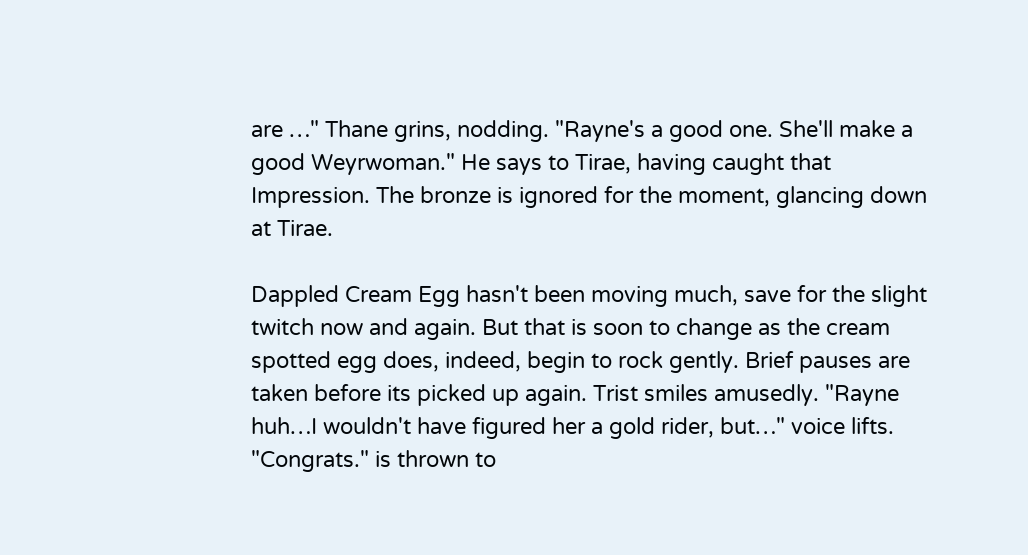are …" Thane grins, nodding. "Rayne's a good one. She'll make a good Weyrwoman." He says to Tirae, having caught that Impression. The bronze is ignored for the moment, glancing down at Tirae.

Dappled Cream Egg hasn't been moving much, save for the slight twitch now and again. But that is soon to change as the cream spotted egg does, indeed, begin to rock gently. Brief pauses are taken before its picked up again. Trist smiles amusedly. "Rayne huh…I wouldn't have figured her a gold rider, but…" voice lifts. "Congrats." is thrown to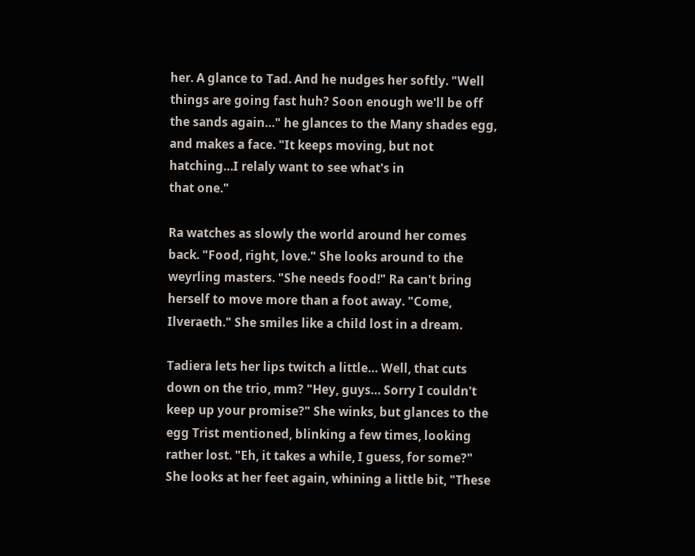her. A glance to Tad. And he nudges her softly. "Well things are going fast huh? Soon enough we'll be off the sands again…" he glances to the Many shades egg, and makes a face. "It keeps moving, but not hatching…I relaly want to see what's in
that one."

Ra watches as slowly the world around her comes back. "Food, right, love." She looks around to the weyrling masters. "She needs food!" Ra can't bring herself to move more than a foot away. "Come, Ilveraeth." She smiles like a child lost in a dream.

Tadiera lets her lips twitch a little… Well, that cuts down on the trio, mm? "Hey, guys… Sorry I couldn't keep up your promise?" She winks, but glances to the egg Trist mentioned, blinking a few times, looking rather lost. "Eh, it takes a while, I guess, for some?" She looks at her feet again, whining a little bit, "These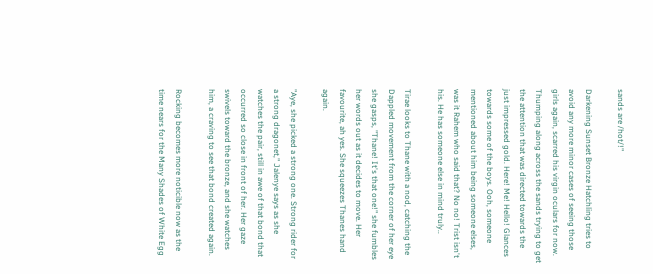sands are /hot/!"

Darkening Sunset Bronze Hatchling tries to avoid any more minor cases of seeing those girls again, scarred his virgin oculars for now. Thumping along across the sands trying to get the attention that was directed towards the just impressed gold. Here! Me! Hello! Glances towards some of the boys. Ooh, someone mentioned about him being someone elses, was it Rahem who said that? No no! Trist isn't his. He has someone else in mind truly..

Tirae looks to Thane with a nod, catching the Dappled movement from the corner of her eye she gasps, "Thane! It's that one!" she fumbles her words out as it decides to move. Her favourite, ah yes. She squeezes Thanes hand again.

"Aye, she picked a strong one. Strong rider for a strong dragonet," Jalenye says as she watches the pair, still in awe of that bond that occurred so close in front of her. Her gaze swivels toward the bronze, and she watches him, a craving to see that bond created again.

Rocking becomes more noticible now as the time nears for the Many Shades of White Egg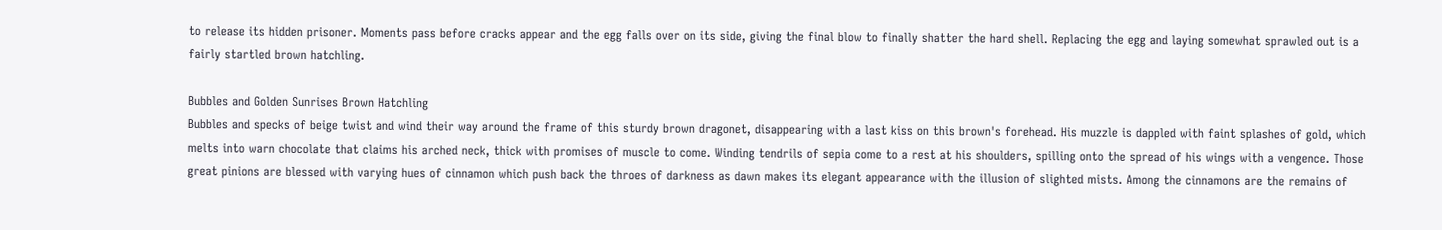to release its hidden prisoner. Moments pass before cracks appear and the egg falls over on its side, giving the final blow to finally shatter the hard shell. Replacing the egg and laying somewhat sprawled out is a fairly startled brown hatchling.

Bubbles and Golden Sunrises Brown Hatchling
Bubbles and specks of beige twist and wind their way around the frame of this sturdy brown dragonet, disappearing with a last kiss on this brown's forehead. His muzzle is dappled with faint splashes of gold, which melts into warn chocolate that claims his arched neck, thick with promises of muscle to come. Winding tendrils of sepia come to a rest at his shoulders, spilling onto the spread of his wings with a vengence. Those great pinions are blessed with varying hues of cinnamon which push back the throes of darkness as dawn makes its elegant appearance with the illusion of slighted mists. Among the cinnamons are the remains of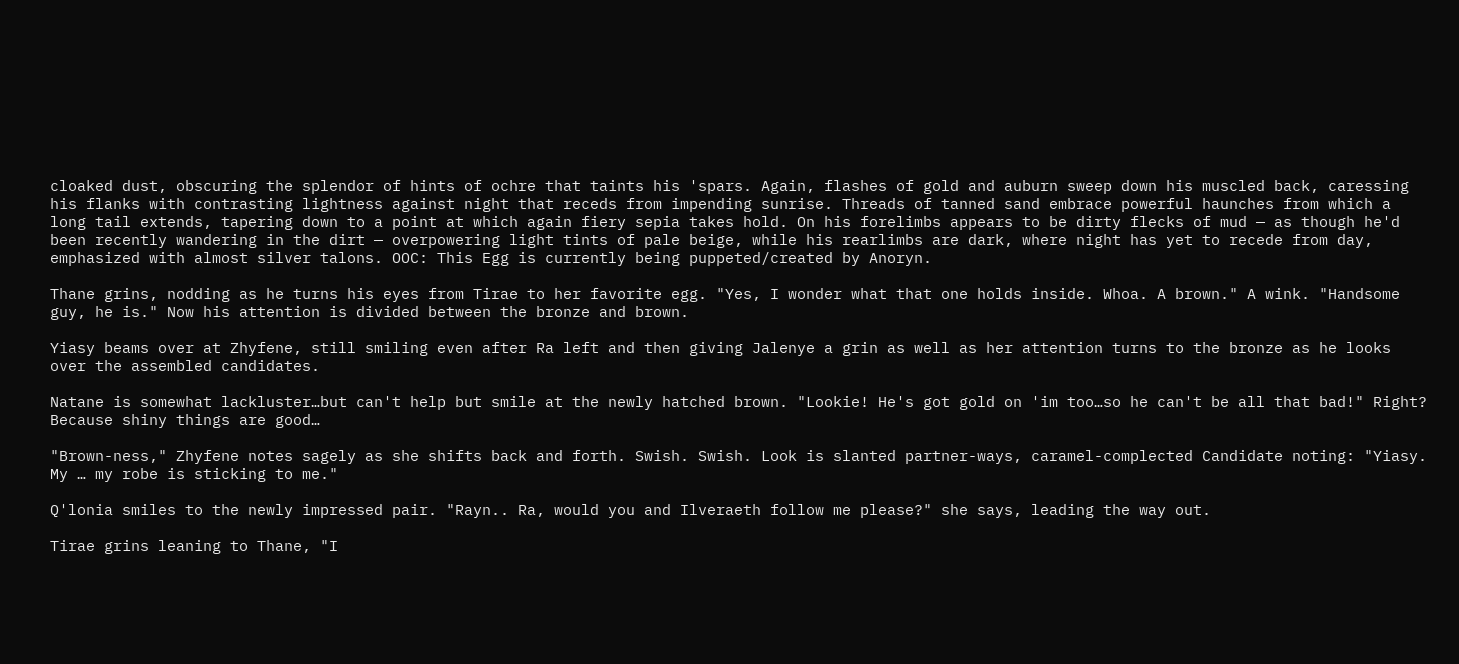cloaked dust, obscuring the splendor of hints of ochre that taints his 'spars. Again, flashes of gold and auburn sweep down his muscled back, caressing his flanks with contrasting lightness against night that receds from impending sunrise. Threads of tanned sand embrace powerful haunches from which a long tail extends, tapering down to a point at which again fiery sepia takes hold. On his forelimbs appears to be dirty flecks of mud — as though he'd been recently wandering in the dirt — overpowering light tints of pale beige, while his rearlimbs are dark, where night has yet to recede from day, emphasized with almost silver talons. OOC: This Egg is currently being puppeted/created by Anoryn.

Thane grins, nodding as he turns his eyes from Tirae to her favorite egg. "Yes, I wonder what that one holds inside. Whoa. A brown." A wink. "Handsome guy, he is." Now his attention is divided between the bronze and brown.

Yiasy beams over at Zhyfene, still smiling even after Ra left and then giving Jalenye a grin as well as her attention turns to the bronze as he looks over the assembled candidates.

Natane is somewhat lackluster…but can't help but smile at the newly hatched brown. "Lookie! He's got gold on 'im too…so he can't be all that bad!" Right? Because shiny things are good…

"Brown-ness," Zhyfene notes sagely as she shifts back and forth. Swish. Swish. Look is slanted partner-ways, caramel-complected Candidate noting: "Yiasy. My … my robe is sticking to me."

Q'lonia smiles to the newly impressed pair. "Rayn.. Ra, would you and Ilveraeth follow me please?" she says, leading the way out.

Tirae grins leaning to Thane, "I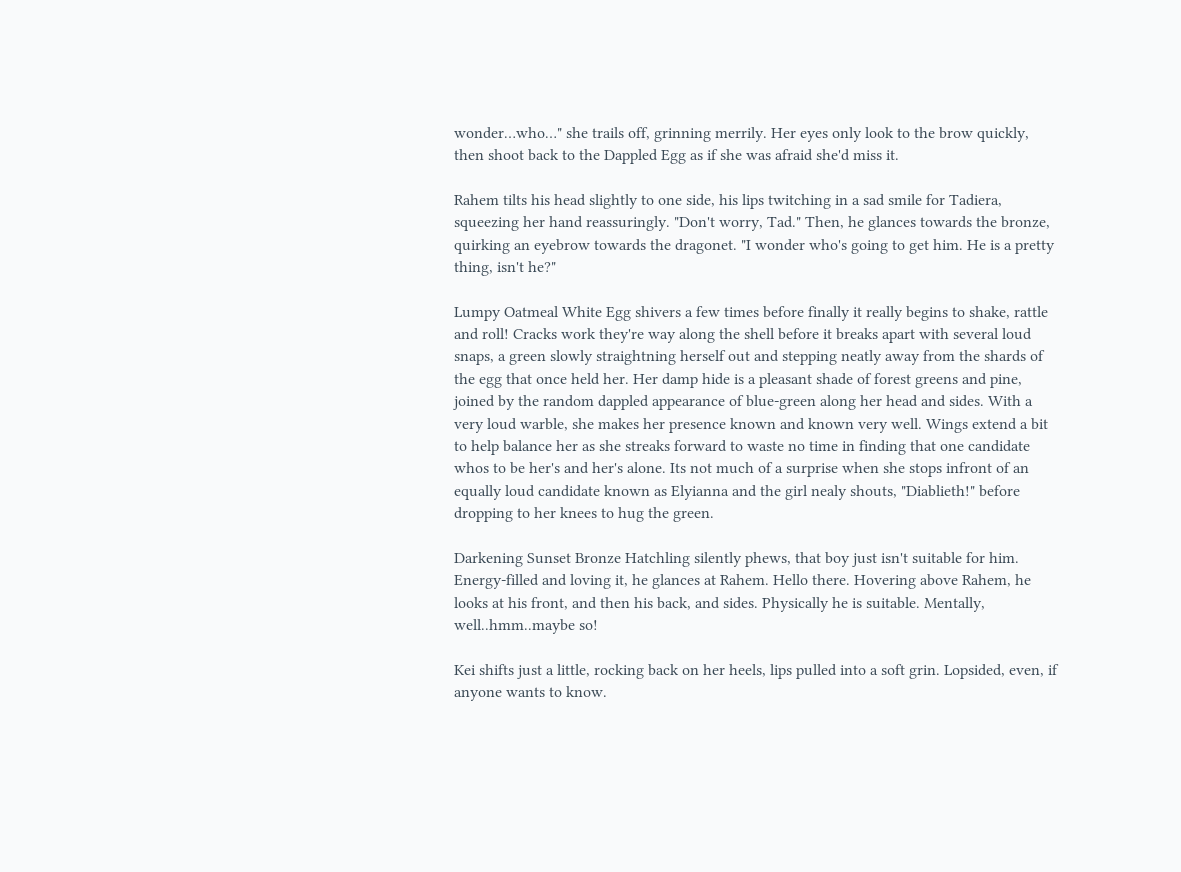wonder…who…" she trails off, grinning merrily. Her eyes only look to the brow quickly, then shoot back to the Dappled Egg as if she was afraid she'd miss it.

Rahem tilts his head slightly to one side, his lips twitching in a sad smile for Tadiera, squeezing her hand reassuringly. "Don't worry, Tad." Then, he glances towards the bronze, quirking an eyebrow towards the dragonet. "I wonder who's going to get him. He is a pretty thing, isn't he?"

Lumpy Oatmeal White Egg shivers a few times before finally it really begins to shake, rattle and roll! Cracks work they're way along the shell before it breaks apart with several loud snaps, a green slowly straightning herself out and stepping neatly away from the shards of the egg that once held her. Her damp hide is a pleasant shade of forest greens and pine, joined by the random dappled appearance of blue-green along her head and sides. With a very loud warble, she makes her presence known and known very well. Wings extend a bit to help balance her as she streaks forward to waste no time in finding that one candidate whos to be her's and her's alone. Its not much of a surprise when she stops infront of an equally loud candidate known as Elyianna and the girl nealy shouts, "Diablieth!" before dropping to her knees to hug the green.

Darkening Sunset Bronze Hatchling silently phews, that boy just isn't suitable for him. Energy-filled and loving it, he glances at Rahem. Hello there. Hovering above Rahem, he looks at his front, and then his back, and sides. Physically he is suitable. Mentally, well..hmm..maybe so!

Kei shifts just a little, rocking back on her heels, lips pulled into a soft grin. Lopsided, even, if anyone wants to know.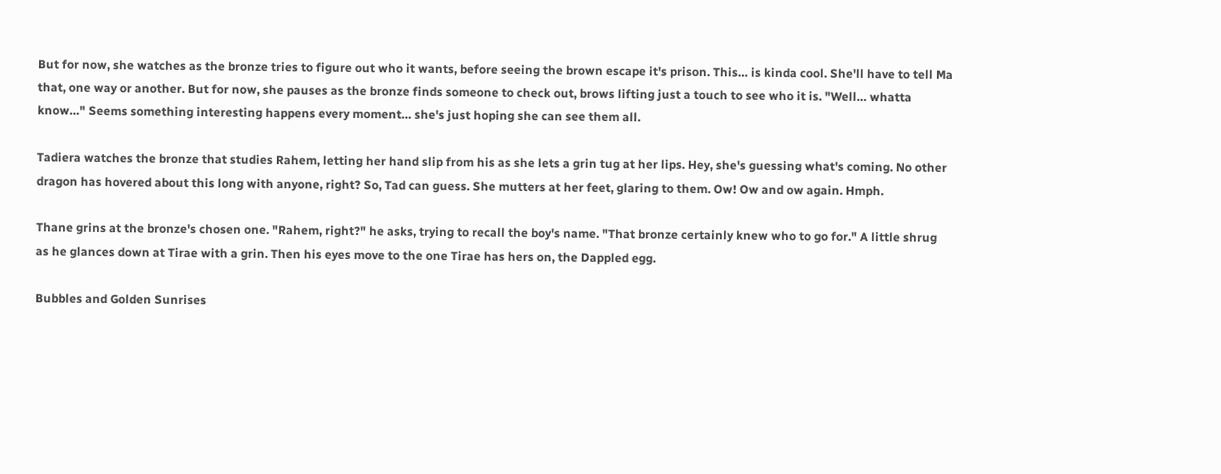But for now, she watches as the bronze tries to figure out who it wants, before seeing the brown escape it's prison. This… is kinda cool. She'll have to tell Ma that, one way or another. But for now, she pauses as the bronze finds someone to check out, brows lifting just a touch to see who it is. "Well… whatta know…" Seems something interesting happens every moment… she's just hoping she can see them all.

Tadiera watches the bronze that studies Rahem, letting her hand slip from his as she lets a grin tug at her lips. Hey, she's guessing what's coming. No other dragon has hovered about this long with anyone, right? So, Tad can guess. She mutters at her feet, glaring to them. Ow! Ow and ow again. Hmph.

Thane grins at the bronze's chosen one. "Rahem, right?" he asks, trying to recall the boy's name. "That bronze certainly knew who to go for." A little shrug as he glances down at Tirae with a grin. Then his eyes move to the one Tirae has hers on, the Dappled egg.

Bubbles and Golden Sunrises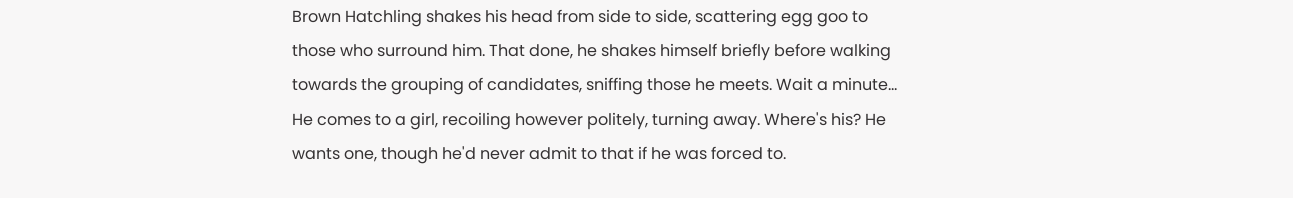Brown Hatchling shakes his head from side to side, scattering egg goo to those who surround him. That done, he shakes himself briefly before walking towards the grouping of candidates, sniffing those he meets. Wait a minute… He comes to a girl, recoiling however politely, turning away. Where's his? He wants one, though he'd never admit to that if he was forced to.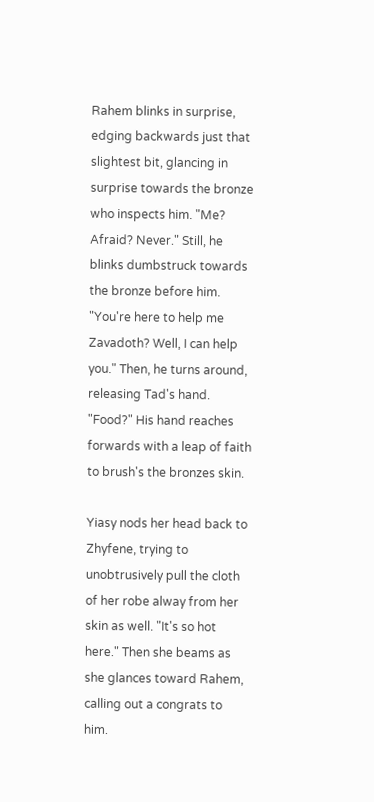Rahem blinks in surprise, edging backwards just that slightest bit, glancing in surprise towards the bronze who inspects him. "Me? Afraid? Never." Still, he blinks dumbstruck towards the bronze before him. "You're here to help me Zavadoth? Well, I can help you." Then, he turns around, releasing Tad's hand. "Food?" His hand reaches forwards with a leap of faith to brush's the bronzes skin.

Yiasy nods her head back to Zhyfene, trying to unobtrusively pull the cloth of her robe alway from her skin as well. "It's so hot here." Then she beams as she glances toward Rahem, calling out a congrats to him.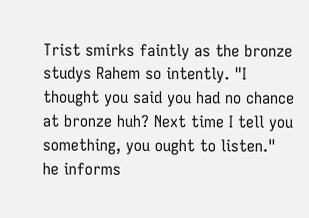Trist smirks faintly as the bronze studys Rahem so intently. "I thought you said you had no chance at bronze huh? Next time I tell you something, you ought to listen." he informs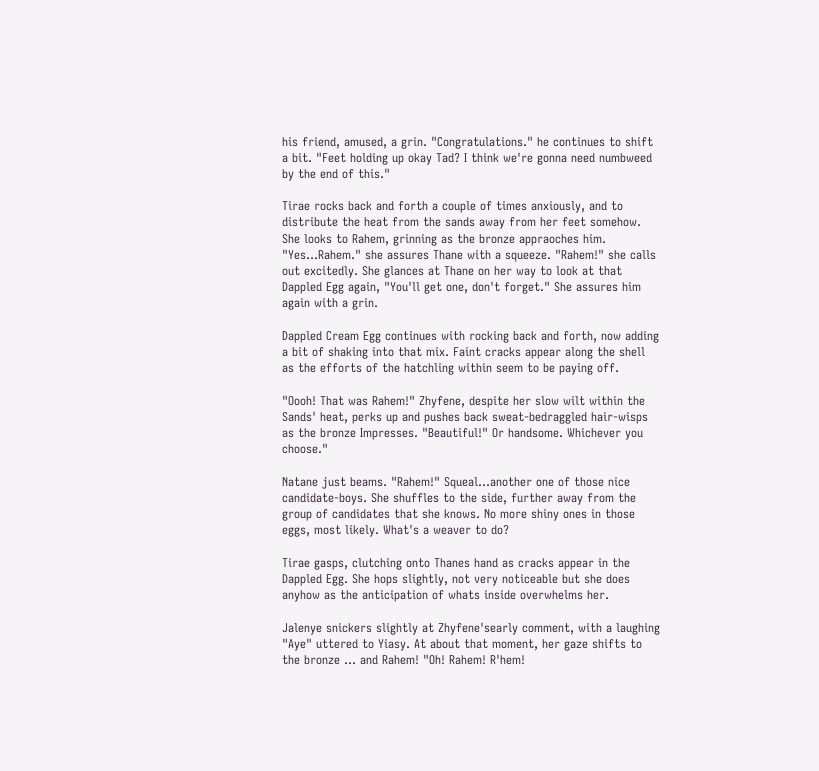his friend, amused, a grin. "Congratulations." he continues to shift a bit. "Feet holding up okay Tad? I think we're gonna need numbweed by the end of this."

Tirae rocks back and forth a couple of times anxiously, and to distribute the heat from the sands away from her feet somehow. She looks to Rahem, grinning as the bronze appraoches him. "Yes…Rahem." she assures Thane with a squeeze. "Rahem!" she calls out excitedly. She glances at Thane on her way to look at that Dappled Egg again, "You'll get one, don't forget." She assures him again with a grin.

Dappled Cream Egg continues with rocking back and forth, now adding a bit of shaking into that mix. Faint cracks appear along the shell as the efforts of the hatchling within seem to be paying off.

"Oooh! That was Rahem!" Zhyfene, despite her slow wilt within the Sands' heat, perks up and pushes back sweat-bedraggled hair-wisps as the bronze Impresses. "Beautiful!" Or handsome. Whichever you choose."

Natane just beams. "Rahem!" Squeal…another one of those nice candidate-boys. She shuffles to the side, further away from the group of candidates that she knows. No more shiny ones in those eggs, most likely. What's a weaver to do?

Tirae gasps, clutching onto Thanes hand as cracks appear in the Dappled Egg. She hops slightly, not very noticeable but she does anyhow as the anticipation of whats inside overwhelms her.

Jalenye snickers slightly at Zhyfene'searly comment, with a laughing "Aye" uttered to Yiasy. At about that moment, her gaze shifts to the bronze … and Rahem! "Oh! Rahem! R'hem!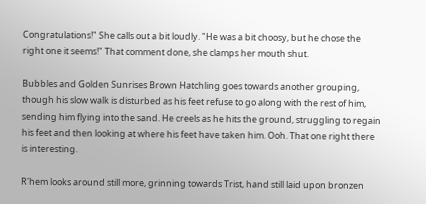Congratulations!" She calls out a bit loudly. "He was a bit choosy, but he chose the right one it seems!" That comment done, she clamps her mouth shut.

Bubbles and Golden Sunrises Brown Hatchling goes towards another grouping, though his slow walk is disturbed as his feet refuse to go along with the rest of him, sending him flying into the sand. He creels as he hits the ground, struggling to regain his feet and then looking at where his feet have taken him. Ooh. That one right there is interesting.

R'hem looks around still more, grinning towards Trist, hand still laid upon bronzen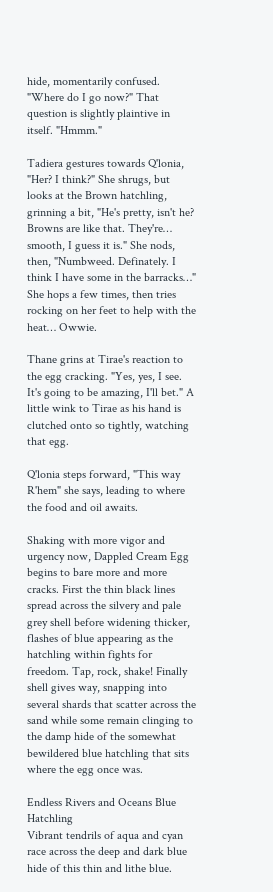hide, momentarily confused. "Where do I go now?" That question is slightly plaintive in itself. "Hmmm."

Tadiera gestures towards Q'lonia, "Her? I think?" She shrugs, but looks at the Brown hatchling, grinning a bit, "He's pretty, isn't he? Browns are like that. They're… smooth, I guess it is." She nods, then, "Numbweed. Definately. I think I have some in the barracks…" She hops a few times, then tries rocking on her feet to help with the heat… Owwie.

Thane grins at Tirae's reaction to the egg cracking. "Yes, yes, I see. It's going to be amazing, I'll bet." A little wink to Tirae as his hand is clutched onto so tightly, watching that egg.

Q'lonia steps forward, "This way R'hem" she says, leading to where the food and oil awaits.

Shaking with more vigor and urgency now, Dappled Cream Egg begins to bare more and more cracks. First the thin black lines spread across the silvery and pale grey shell before widening thicker, flashes of blue appearing as the hatchling within fights for freedom. Tap, rock, shake! Finally shell gives way, snapping into several shards that scatter across the sand while some remain clinging to the damp hide of the somewhat bewildered blue hatchling that sits where the egg once was.

Endless Rivers and Oceans Blue Hatchling
Vibrant tendrils of aqua and cyan race across the deep and dark blue hide of this thin and lithe blue.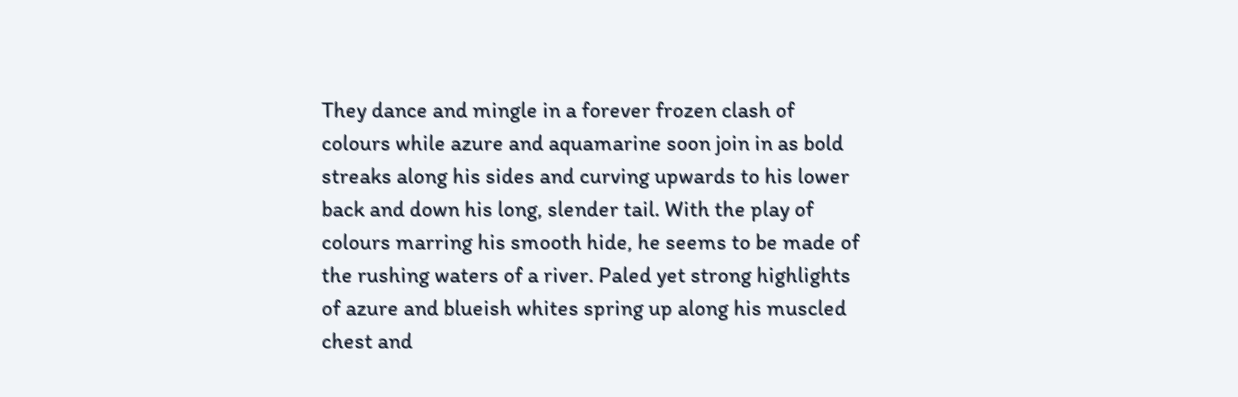They dance and mingle in a forever frozen clash of colours while azure and aquamarine soon join in as bold streaks along his sides and curving upwards to his lower back and down his long, slender tail. With the play of colours marring his smooth hide, he seems to be made of the rushing waters of a river. Paled yet strong highlights of azure and blueish whites spring up along his muscled chest and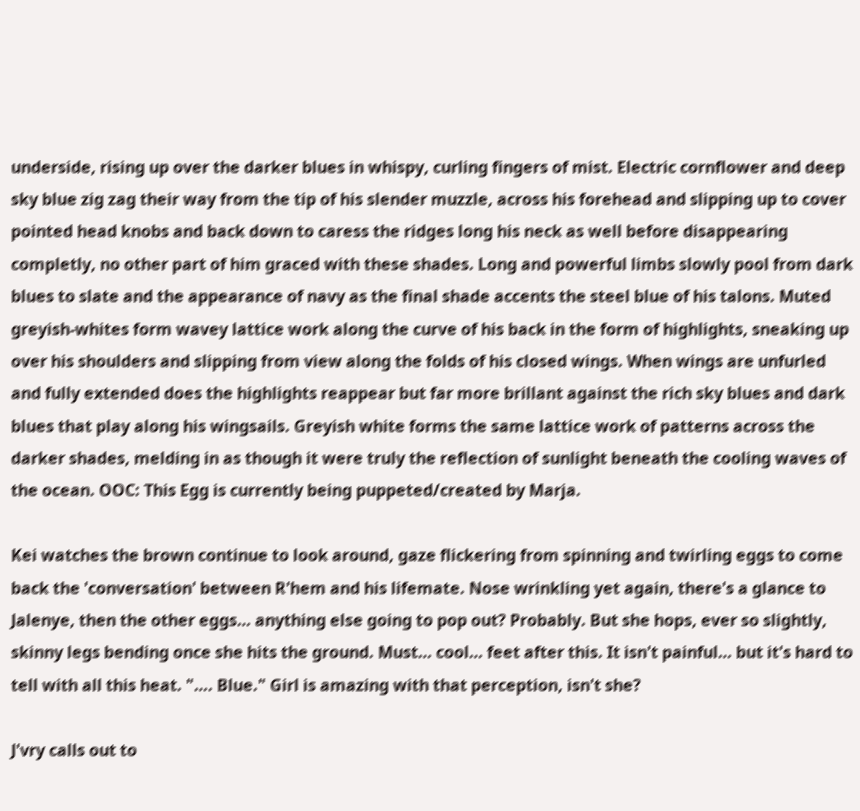underside, rising up over the darker blues in whispy, curling fingers of mist. Electric cornflower and deep sky blue zig zag their way from the tip of his slender muzzle, across his forehead and slipping up to cover pointed head knobs and back down to caress the ridges long his neck as well before disappearing completly, no other part of him graced with these shades. Long and powerful limbs slowly pool from dark blues to slate and the appearance of navy as the final shade accents the steel blue of his talons. Muted greyish-whites form wavey lattice work along the curve of his back in the form of highlights, sneaking up over his shoulders and slipping from view along the folds of his closed wings. When wings are unfurled and fully extended does the highlights reappear but far more brillant against the rich sky blues and dark blues that play along his wingsails. Greyish white forms the same lattice work of patterns across the darker shades, melding in as though it were truly the reflection of sunlight beneath the cooling waves of the ocean. OOC: This Egg is currently being puppeted/created by Marja.

Kei watches the brown continue to look around, gaze flickering from spinning and twirling eggs to come back the 'conversation' between R'hem and his lifemate. Nose wrinkling yet again, there's a glance to Jalenye, then the other eggs… anything else going to pop out? Probably. But she hops, ever so slightly, skinny legs bending once she hits the ground. Must… cool… feet after this. It isn't painful… but it's hard to tell with all this heat. "…. Blue." Girl is amazing with that perception, isn't she?

J'vry calls out to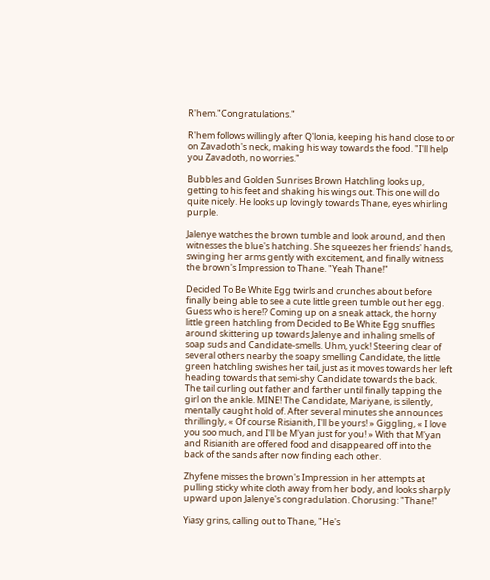R'hem."Congratulations."

R'hem follows willingly after Q'lonia, keeping his hand close to or on Zavadoth's neck, making his way towards the food. "I'll help you Zavadoth, no worries."

Bubbles and Golden Sunrises Brown Hatchling looks up, getting to his feet and shaking his wings out. This one will do quite nicely. He looks up lovingly towards Thane, eyes whirling purple.

Jalenye watches the brown tumble and look around, and then witnesses the blue's hatching. She squeezes her friends' hands, swinging her arms gently with excitement, and finally witness the brown's Impression to Thane. "Yeah Thane!"

Decided To Be White Egg twirls and crunches about before finally being able to see a cute little green tumble out her egg. Guess who is here!? Coming up on a sneak attack, the horny little green hatchling from Decided to Be White Egg snuffles around skittering up towards Jalenye and inhaling smells of soap suds and Candidate-smells. Uhm, yuck! Steering clear of several others nearby the soapy smelling Candidate, the little green hatchling swishes her tail, just as it moves towards her left heading towards that semi-shy Candidate towards the back. The tail curling out father and farther until finally tapping the girl on the ankle. MINE! The Candidate, Mariyane, is silently, mentally caught hold of. After several minutes she announces thrillingly, « Of course Risianith, I'll be yours! » Giggling, « I love you soo much, and I'll be M'yan just for you! » With that M'yan and Risianith are offered food and disappeared off into the back of the sands after now finding each other.

Zhyfene misses the brown's Impression in her attempts at pulling sticky white cloth away from her body, and looks sharply upward upon Jalenye's congradulation. Chorusing: "Thane!"

Yiasy grins, calling out to Thane, "He's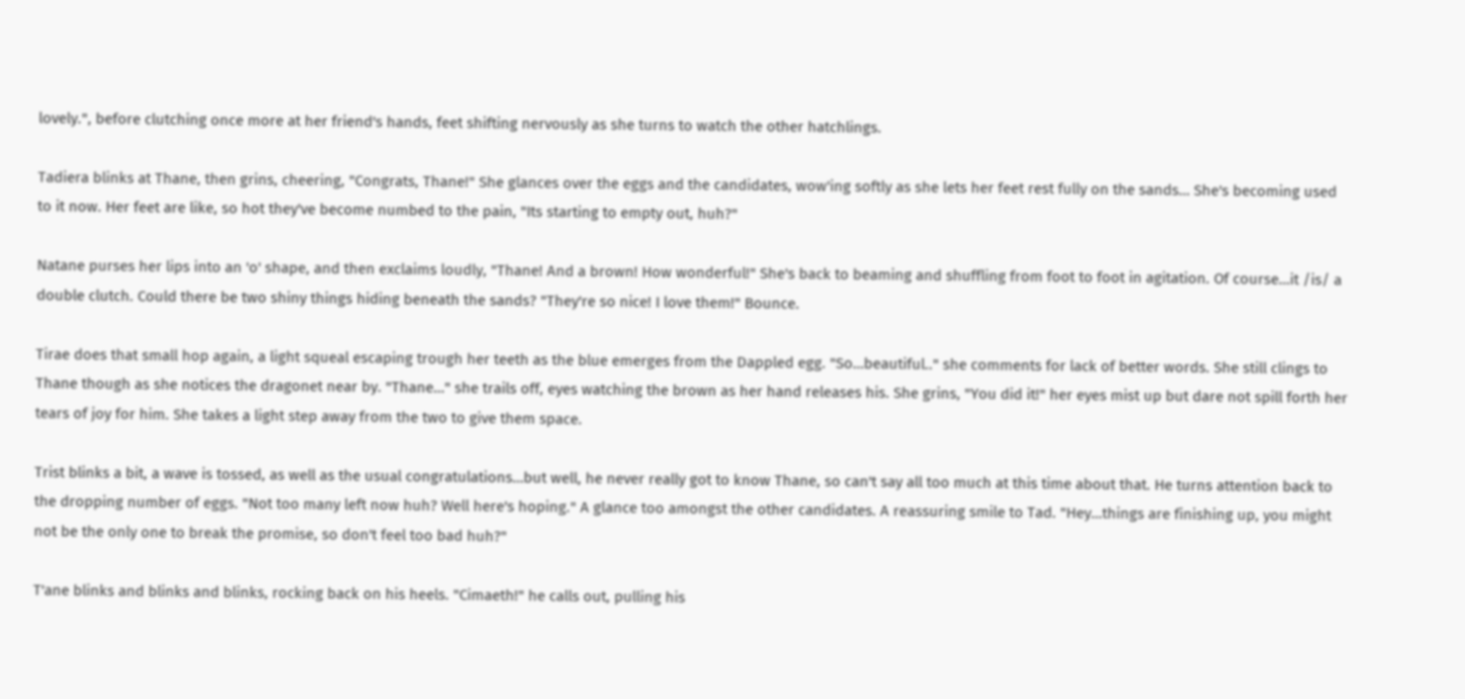lovely.", before clutching once more at her friend's hands, feet shifting nervously as she turns to watch the other hatchlings.

Tadiera blinks at Thane, then grins, cheering, "Congrats, Thane!" She glances over the eggs and the candidates, wow'ing softly as she lets her feet rest fully on the sands… She's becoming used to it now. Her feet are like, so hot they've become numbed to the pain, "Its starting to empty out, huh?"

Natane purses her lips into an 'o' shape, and then exclaims loudly, "Thane! And a brown! How wonderful!" She's back to beaming and shuffling from foot to foot in agitation. Of course…it /is/ a double clutch. Could there be two shiny things hiding beneath the sands? "They're so nice! I love them!" Bounce.

Tirae does that small hop again, a light squeal escaping trough her teeth as the blue emerges from the Dappled egg. "So…beautiful.." she comments for lack of better words. She still clings to Thane though as she notices the dragonet near by. "Thane…" she trails off, eyes watching the brown as her hand releases his. She grins, "You did it!" her eyes mist up but dare not spill forth her tears of joy for him. She takes a light step away from the two to give them space.

Trist blinks a bit, a wave is tossed, as well as the usual congratulations…but well, he never really got to know Thane, so can't say all too much at this time about that. He turns attention back to the dropping number of eggs. "Not too many left now huh? Well here's hoping." A glance too amongst the other candidates. A reassuring smile to Tad. "Hey…things are finishing up, you might not be the only one to break the promise, so don't feel too bad huh?"

T'ane blinks and blinks and blinks, rocking back on his heels. "Cimaeth!" he calls out, pulling his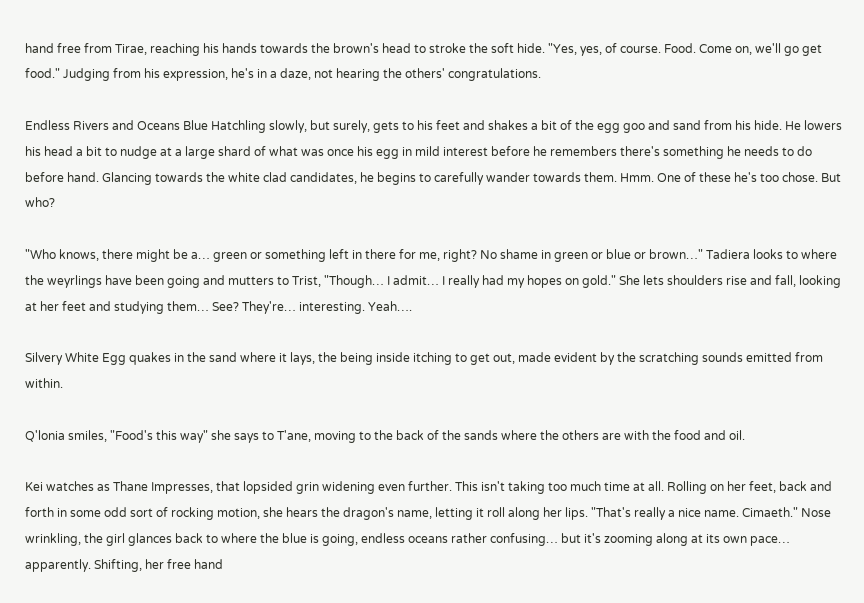hand free from Tirae, reaching his hands towards the brown's head to stroke the soft hide. "Yes, yes, of course. Food. Come on, we'll go get food." Judging from his expression, he's in a daze, not hearing the others' congratulations.

Endless Rivers and Oceans Blue Hatchling slowly, but surely, gets to his feet and shakes a bit of the egg goo and sand from his hide. He lowers his head a bit to nudge at a large shard of what was once his egg in mild interest before he remembers there's something he needs to do before hand. Glancing towards the white clad candidates, he begins to carefully wander towards them. Hmm. One of these he's too chose. But who?

"Who knows, there might be a… green or something left in there for me, right? No shame in green or blue or brown…" Tadiera looks to where the weyrlings have been going and mutters to Trist, "Though… I admit… I really had my hopes on gold." She lets shoulders rise and fall, looking at her feet and studying them… See? They're… interesting. Yeah….

Silvery White Egg quakes in the sand where it lays, the being inside itching to get out, made evident by the scratching sounds emitted from within.

Q'lonia smiles, "Food's this way" she says to T'ane, moving to the back of the sands where the others are with the food and oil.

Kei watches as Thane Impresses, that lopsided grin widening even further. This isn't taking too much time at all. Rolling on her feet, back and forth in some odd sort of rocking motion, she hears the dragon's name, letting it roll along her lips. "That's really a nice name. Cimaeth." Nose wrinkling, the girl glances back to where the blue is going, endless oceans rather confusing… but it's zooming along at its own pace… apparently. Shifting, her free hand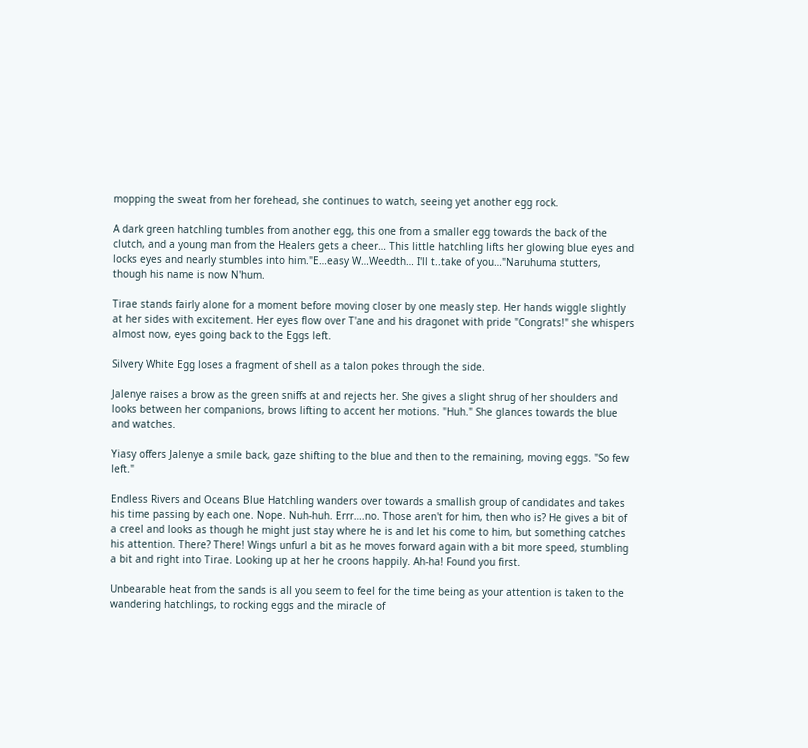mopping the sweat from her forehead, she continues to watch, seeing yet another egg rock.

A dark green hatchling tumbles from another egg, this one from a smaller egg towards the back of the clutch, and a young man from the Healers gets a cheer… This little hatchling lifts her glowing blue eyes and locks eyes and nearly stumbles into him."E…easy W…Weedth… I'll t..take of you…"Naruhuma stutters, though his name is now N'hum.

Tirae stands fairly alone for a moment before moving closer by one measly step. Her hands wiggle slightly at her sides with excitement. Her eyes flow over T'ane and his dragonet with pride "Congrats!" she whispers almost now, eyes going back to the Eggs left.

Silvery White Egg loses a fragment of shell as a talon pokes through the side.

Jalenye raises a brow as the green sniffs at and rejects her. She gives a slight shrug of her shoulders and looks between her companions, brows lifting to accent her motions. "Huh." She glances towards the blue and watches.

Yiasy offers Jalenye a smile back, gaze shifting to the blue and then to the remaining, moving eggs. "So few left."

Endless Rivers and Oceans Blue Hatchling wanders over towards a smallish group of candidates and takes his time passing by each one. Nope. Nuh-huh. Errr….no. Those aren't for him, then who is? He gives a bit of a creel and looks as though he might just stay where he is and let his come to him, but something catches his attention. There? There! Wings unfurl a bit as he moves forward again with a bit more speed, stumbling a bit and right into Tirae. Looking up at her he croons happily. Ah-ha! Found you first.

Unbearable heat from the sands is all you seem to feel for the time being as your attention is taken to the wandering hatchlings, to rocking eggs and the miracle of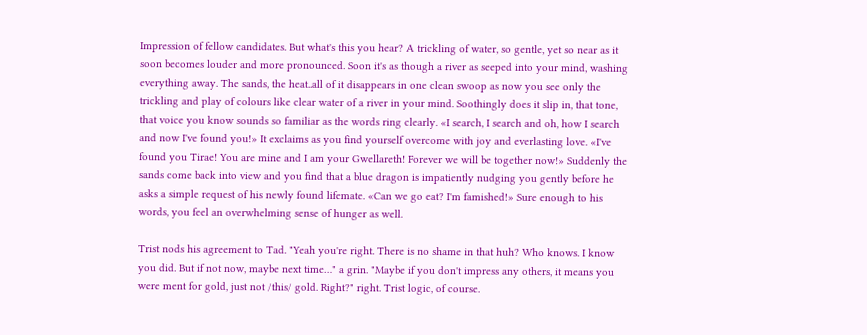Impression of fellow candidates. But what's this you hear? A trickling of water, so gentle, yet so near as it soon becomes louder and more pronounced. Soon it's as though a river as seeped into your mind, washing everything away. The sands, the heat..all of it disappears in one clean swoop as now you see only the trickling and play of colours like clear water of a river in your mind. Soothingly does it slip in, that tone, that voice you know sounds so familiar as the words ring clearly. «I search, I search and oh, how I search and now I've found you!» It exclaims as you find yourself overcome with joy and everlasting love. «I've found you Tirae! You are mine and I am your Gwellareth! Forever we will be together now!» Suddenly the sands come back into view and you find that a blue dragon is impatiently nudging you gently before he asks a simple request of his newly found lifemate. «Can we go eat? I'm famished!» Sure enough to his words, you feel an overwhelming sense of hunger as well.

Trist nods his agreement to Tad. "Yeah you're right. There is no shame in that huh? Who knows. I know you did. But if not now, maybe next time…" a grin. "Maybe if you don't impress any others, it means you were ment for gold, just not /this/ gold. Right?" right. Trist logic, of course.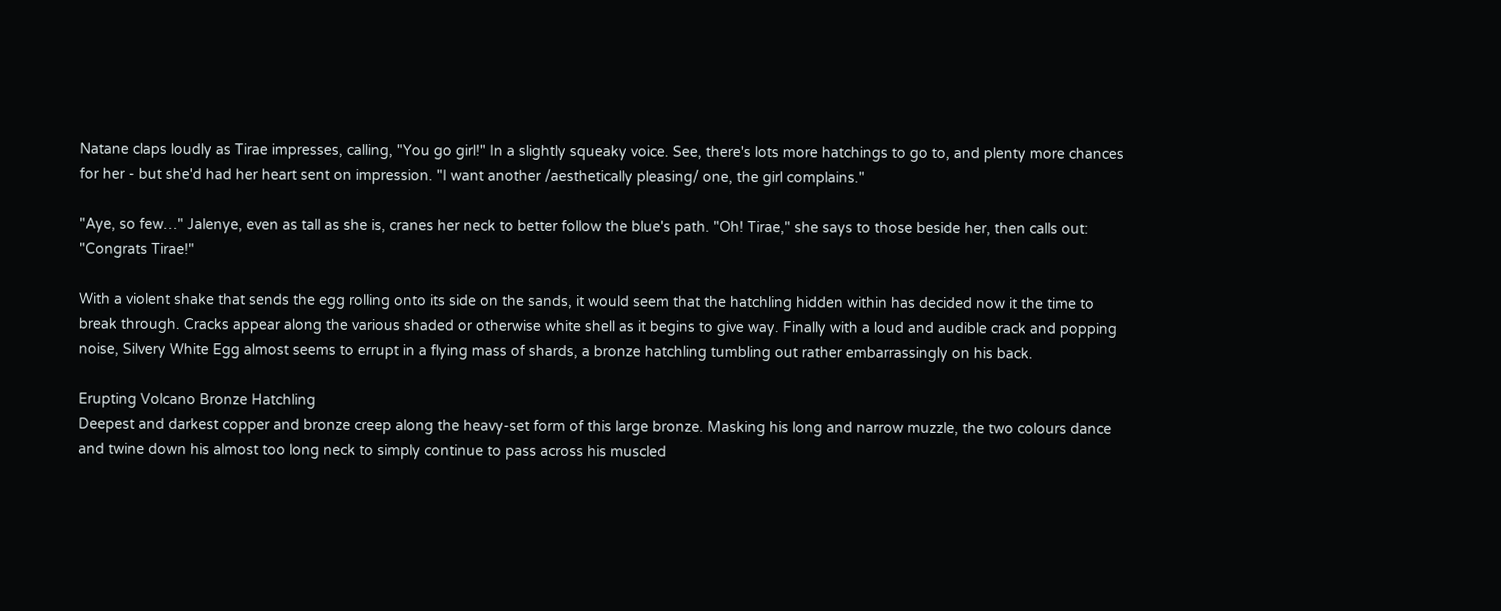Natane claps loudly as Tirae impresses, calling, "You go girl!" In a slightly squeaky voice. See, there's lots more hatchings to go to, and plenty more chances for her - but she'd had her heart sent on impression. "I want another /aesthetically pleasing/ one, the girl complains."

"Aye, so few…" Jalenye, even as tall as she is, cranes her neck to better follow the blue's path. "Oh! Tirae," she says to those beside her, then calls out: "Congrats Tirae!"

With a violent shake that sends the egg rolling onto its side on the sands, it would seem that the hatchling hidden within has decided now it the time to break through. Cracks appear along the various shaded or otherwise white shell as it begins to give way. Finally with a loud and audible crack and popping noise, Silvery White Egg almost seems to errupt in a flying mass of shards, a bronze hatchling tumbling out rather embarrassingly on his back.

Erupting Volcano Bronze Hatchling
Deepest and darkest copper and bronze creep along the heavy-set form of this large bronze. Masking his long and narrow muzzle, the two colours dance and twine down his almost too long neck to simply continue to pass across his muscled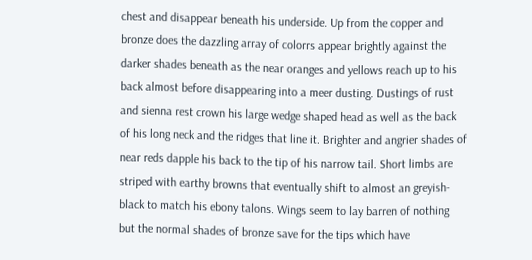chest and disappear beneath his underside. Up from the copper and bronze does the dazzling array of colorrs appear brightly against the darker shades beneath as the near oranges and yellows reach up to his back almost before disappearing into a meer dusting. Dustings of rust and sienna rest crown his large wedge shaped head as well as the back of his long neck and the ridges that line it. Brighter and angrier shades of near reds dapple his back to the tip of his narrow tail. Short limbs are striped with earthy browns that eventually shift to almost an greyish-black to match his ebony talons. Wings seem to lay barren of nothing but the normal shades of bronze save for the tips which have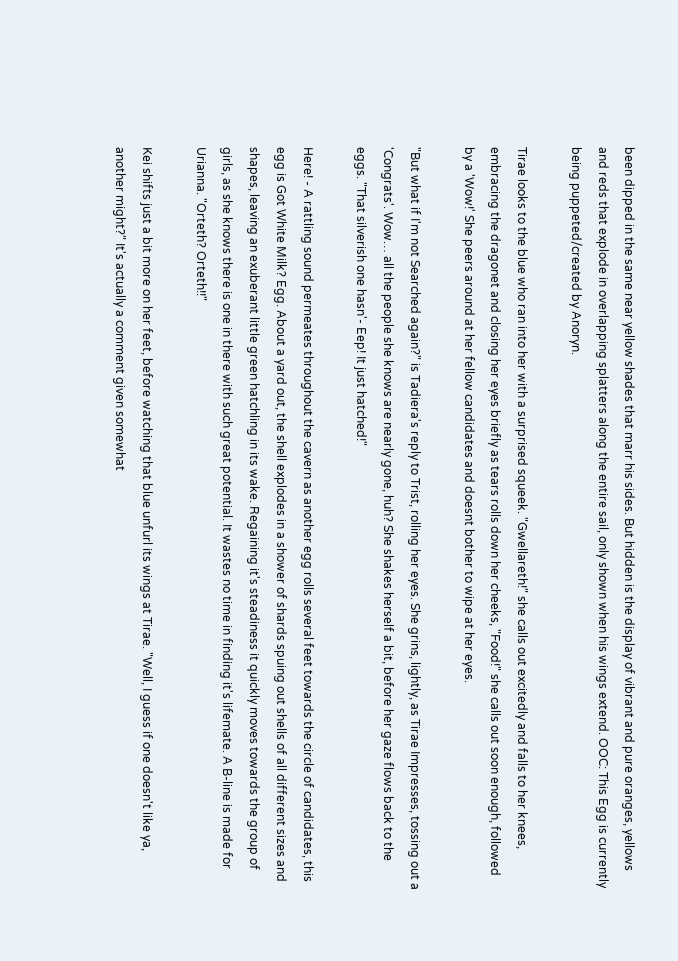been dipped in the same near yellow shades that marr his sides. But hidden is the display of vibrant and pure oranges, yellows and reds that explode in overlapping splatters along the entire sail, only shown when his wings extend. OOC: This Egg is currently being puppeted/created by Anoryn.

Tirae looks to the blue who ran into her with a surprised squeek. "Gwellareth!" she calls out excitedly and falls to her knees, embracing the dragonet and closing her eyes briefly as tears rolls down her cheeks, "Food!" she calls out soon enough, followed by a 'Wow!' She peers around at her fellow candidates and doesnt bother to wipe at her eyes.

"But what if I'm not Searched again?" is Tadiera's reply to Trist, rolling her eyes. She grins, lightly, as Tirae Impresses, tossing out a 'Congrats'. Wow… all the people she knows are nearly gone, huh? She shakes herself a bit, before her gaze flows back to the eggs. "That silverish one hasn'- Eep! It just hatched!"

Here! - A rattling sound permeates throughout the cavern as another egg rolls several feet towards the circle of candidates, this egg is Got White Milk? Egg. About a yard out, the shell explodes in a shower of shards spuing out shells of all different sizes and shapes, leaving an exuberant little green hatchling in its wake. Regaining it's steadiness it quickly moves towards the group of girls, as she knows there is one in there with such great potential. It wastes no time in finding it's lifemate. A B-line is made for Urianna. "Orteth? Orteth!!"

Kei shifts just a bit more on her feet, before watching that blue unfurl its wings at Tirae. "Well, I guess if one doesn't like ya, another might?" It's actually a comment given somewhat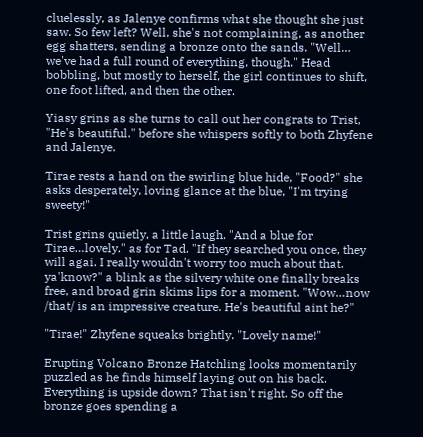cluelessly, as Jalenye confirms what she thought she just saw. So few left? Well, she's not complaining, as another egg shatters, sending a bronze onto the sands. "Well… we've had a full round of everything, though." Head bobbling, but mostly to herself, the girl continues to shift, one foot lifted, and then the other.

Yiasy grins as she turns to call out her congrats to Trist, "He's beautiful." before she whispers softly to both Zhyfene and Jalenye.

Tirae rests a hand on the swirling blue hide, "Food?" she asks desperately, loving glance at the blue, "I'm trying sweety!"

Trist grins quietly, a little laugh. "And a blue for Tirae…lovely." as for Tad. "If they searched you once, they will agai. I really wouldn't worry too much about that. ya'know?" a blink as the silvery white one finally breaks free, and broad grin skims lips for a moment. "Wow…now /that/ is an impressive creature. He's beautiful aint he?"

"Tirae!" Zhyfene squeaks brightly. "Lovely name!"

Erupting Volcano Bronze Hatchling looks momentarily puzzled as he finds himself laying out on his back. Everything is upside down? That isn't right. So off the bronze goes spending a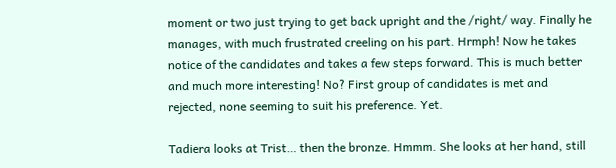moment or two just trying to get back upright and the /right/ way. Finally he manages, with much frustrated creeling on his part. Hrmph! Now he takes notice of the candidates and takes a few steps forward. This is much better and much more interesting! No? First group of candidates is met and rejected, none seeming to suit his preference. Yet.

Tadiera looks at Trist… then the bronze. Hmmm. She looks at her hand, still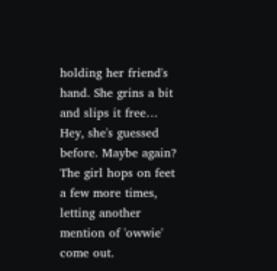holding her friend's hand. She grins a bit and slips it free… Hey, she's guessed before. Maybe again? The girl hops on feet a few more times, letting another mention of 'owwie' come out.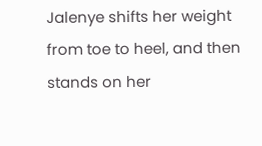Jalenye shifts her weight from toe to heel, and then stands on her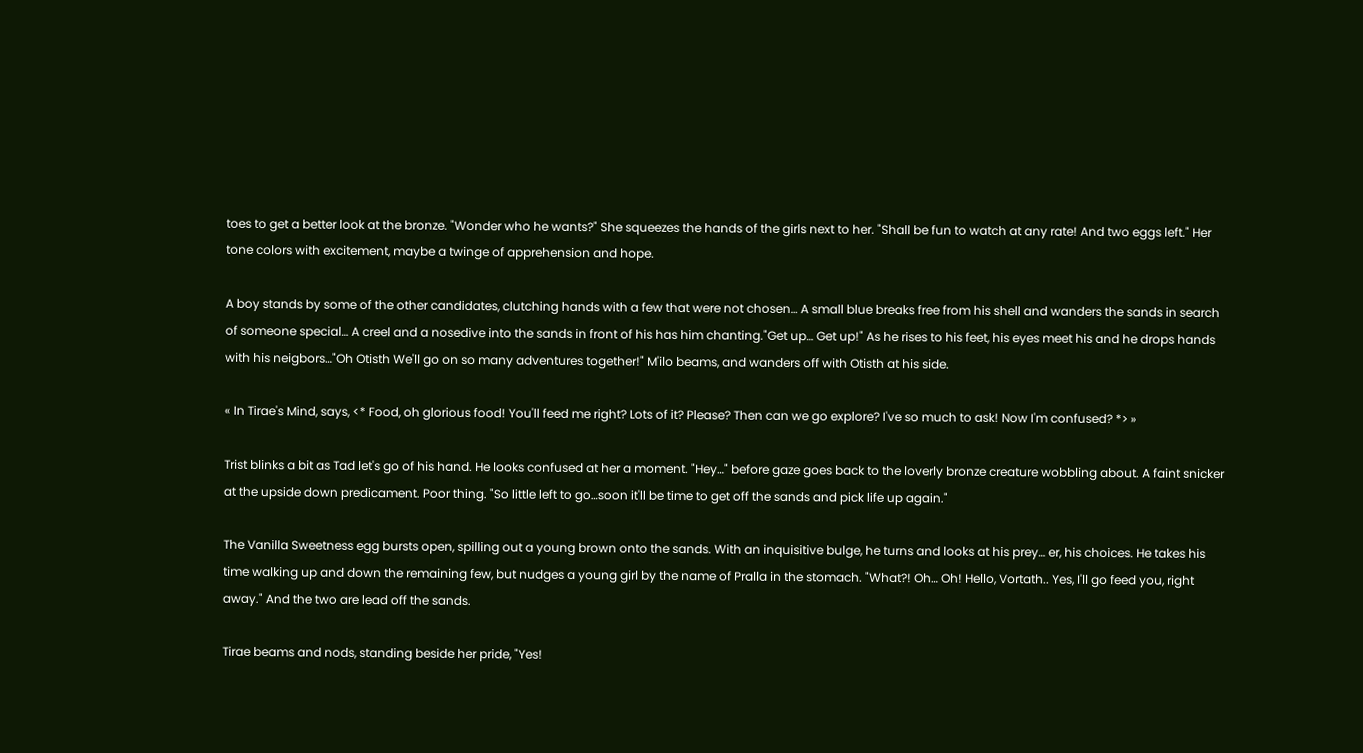toes to get a better look at the bronze. "Wonder who he wants?" She squeezes the hands of the girls next to her. "Shall be fun to watch at any rate! And two eggs left." Her tone colors with excitement, maybe a twinge of apprehension and hope.

A boy stands by some of the other candidates, clutching hands with a few that were not chosen… A small blue breaks free from his shell and wanders the sands in search of someone special… A creel and a nosedive into the sands in front of his has him chanting."Get up… Get up!" As he rises to his feet, his eyes meet his and he drops hands with his neigbors…"Oh Otisth We'll go on so many adventures together!" M'ilo beams, and wanders off with Otisth at his side.

« In Tirae's Mind, says, <* Food, oh glorious food! You'll feed me right? Lots of it? Please? Then can we go explore? I've so much to ask! Now I'm confused? *> »

Trist blinks a bit as Tad let's go of his hand. He looks confused at her a moment. "Hey…" before gaze goes back to the loverly bronze creature wobbling about. A faint snicker at the upside down predicament. Poor thing. "So little left to go…soon it'll be time to get off the sands and pick life up again."

The Vanilla Sweetness egg bursts open, spilling out a young brown onto the sands. With an inquisitive bulge, he turns and looks at his prey… er, his choices. He takes his time walking up and down the remaining few, but nudges a young girl by the name of Pralla in the stomach. "What?! Oh… Oh! Hello, Vortath.. Yes, I'll go feed you, right away." And the two are lead off the sands.

Tirae beams and nods, standing beside her pride, "Yes!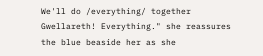We'll do /everything/ together Gwellareth! Everything." she reassures the blue beaside her as she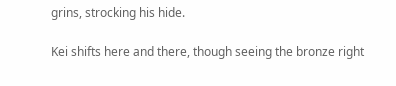grins, strocking his hide.

Kei shifts here and there, though seeing the bronze right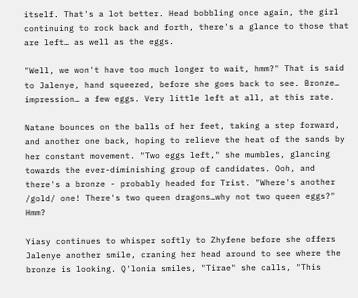itself. That's a lot better. Head bobbling once again, the girl continuing to rock back and forth, there's a glance to those that are left… as well as the eggs.

"Well, we won't have too much longer to wait, hmm?" That is said to Jalenye, hand squeezed, before she goes back to see. Bronze… impression… a few eggs. Very little left at all, at this rate.

Natane bounces on the balls of her feet, taking a step forward, and another one back, hoping to relieve the heat of the sands by her constant movement. "Two eggs left," she mumbles, glancing towards the ever-diminishing group of candidates. Ooh, and there's a bronze - probably headed for Trist. "Where's another /gold/ one! There's two queen dragons…why not two queen eggs?" Hmm?

Yiasy continues to whisper softly to Zhyfene before she offers Jalenye another smile, craning her head around to see where the bronze is looking. Q'lonia smiles, "Tirae" she calls, "This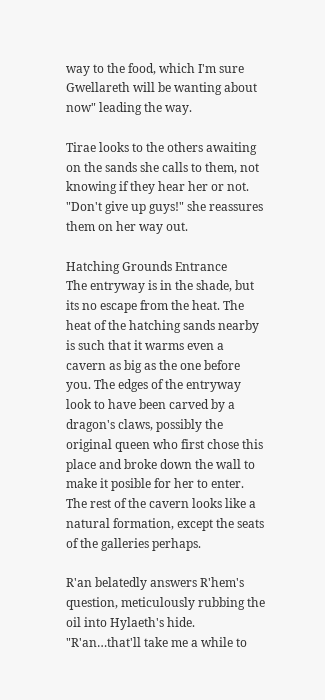way to the food, which I'm sure Gwellareth will be wanting about now" leading the way.

Tirae looks to the others awaiting on the sands she calls to them, not knowing if they hear her or not. "Don't give up guys!" she reassures them on her way out.

Hatching Grounds Entrance
The entryway is in the shade, but its no escape from the heat. The heat of the hatching sands nearby is such that it warms even a cavern as big as the one before you. The edges of the entryway look to have been carved by a dragon's claws, possibly the original queen who first chose this place and broke down the wall to make it posible for her to enter. The rest of the cavern looks like a natural formation, except the seats of the galleries perhaps.

R'an belatedly answers R'hem's question, meticulously rubbing the oil into Hylaeth's hide. "R'an…that'll take me a while to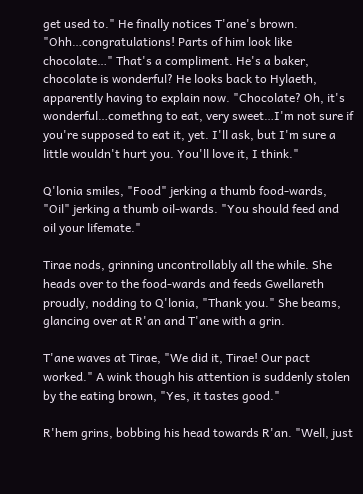get used to." He finally notices T'ane's brown. "Ohh…congratulations! Parts of him look like chocolate…" That's a compliment. He's a baker, chocolate is wonderful? He looks back to Hylaeth, apparently having to explain now. "Chocolate? Oh, it's wonderful…comethng to eat, very sweet…I'm not sure if you're supposed to eat it, yet. I'll ask, but I'm sure a little wouldn't hurt you. You'll love it, I think."

Q'lonia smiles, "Food" jerking a thumb food-wards, "Oil" jerking a thumb oil-wards. "You should feed and oil your lifemate."

Tirae nods, grinning uncontrollably all the while. She heads over to the food-wards and feeds Gwellareth proudly, nodding to Q'lonia, "Thank you." She beams, glancing over at R'an and T'ane with a grin.

T'ane waves at Tirae, "We did it, Tirae! Our pact worked." A wink though his attention is suddenly stolen by the eating brown, "Yes, it tastes good."

R'hem grins, bobbing his head towards R'an. "Well, just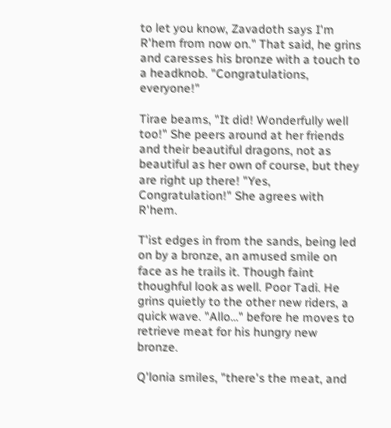to let you know, Zavadoth says I'm R'hem from now on." That said, he grins and caresses his bronze with a touch to a headknob. "Congratulations, everyone!"

Tirae beams, "It did! Wonderfully well too!" She peers around at her friends and their beautiful dragons, not as beautiful as her own of course, but they are right up there! "Yes, Congratulation!" She agrees with R'hem.

T'ist edges in from the sands, being led on by a bronze, an amused smile on face as he trails it. Though faint thoughful look as well. Poor Tadi. He grins quietly to the other new riders, a quick wave. "Allo…" before he moves to retrieve meat for his hungry new bronze.

Q'lonia smiles, "there's the meat, and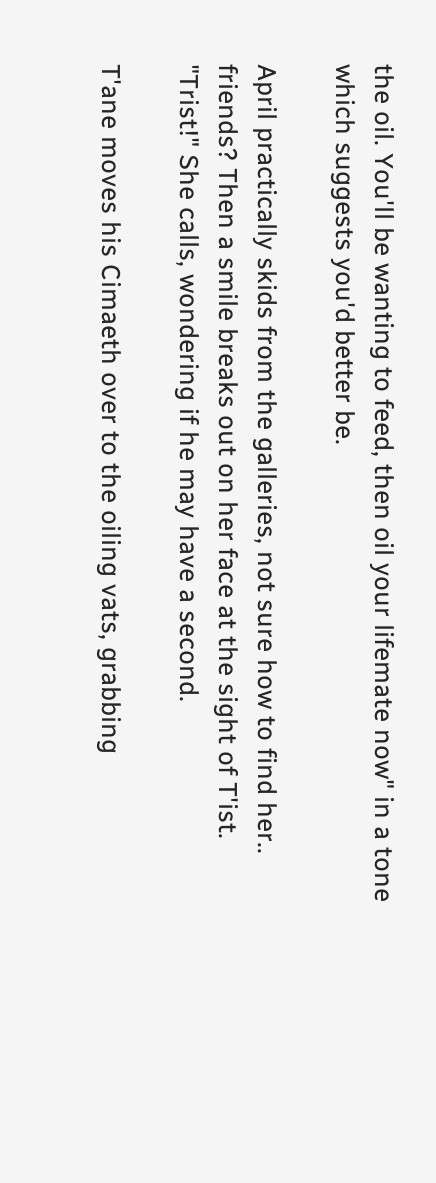the oil. You'll be wanting to feed, then oil your lifemate now" in a tone which suggests you'd better be.

April practically skids from the galleries, not sure how to find her.. friends? Then a smile breaks out on her face at the sight of T'ist. "Trist!" She calls, wondering if he may have a second.

T'ane moves his Cimaeth over to the oiling vats, grabbing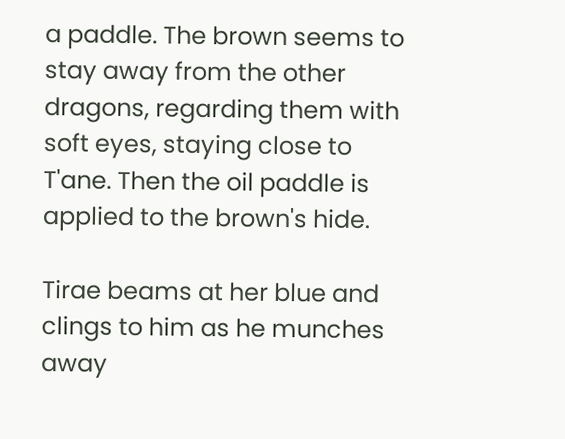a paddle. The brown seems to stay away from the other dragons, regarding them with soft eyes, staying close to T'ane. Then the oil paddle is applied to the brown's hide.

Tirae beams at her blue and clings to him as he munches away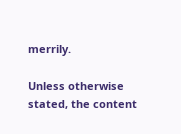merrily.

Unless otherwise stated, the content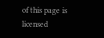of this page is licensed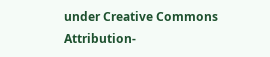under Creative Commons Attribution-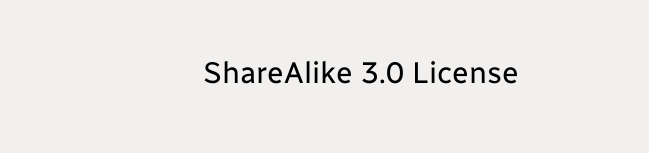ShareAlike 3.0 License